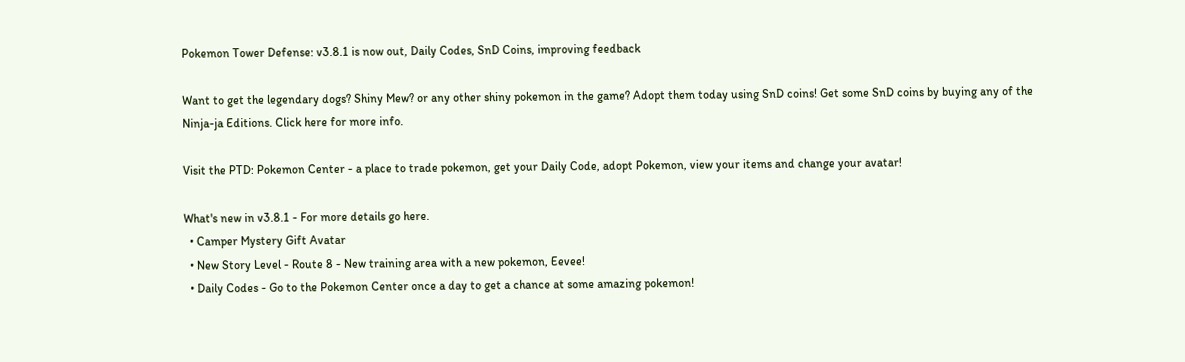Pokemon Tower Defense: v3.8.1 is now out, Daily Codes, SnD Coins, improving feedback

Want to get the legendary dogs? Shiny Mew? or any other shiny pokemon in the game? Adopt them today using SnD coins! Get some SnD coins by buying any of the Ninja-ja Editions. Click here for more info.

Visit the PTD: Pokemon Center - a place to trade pokemon, get your Daily Code, adopt Pokemon, view your items and change your avatar!

What's new in v3.8.1 - For more details go here.
  • Camper Mystery Gift Avatar
  • New Story Level - Route 8 - New training area with a new pokemon, Eevee!
  • Daily Codes - Go to the Pokemon Center once a day to get a chance at some amazing pokemon!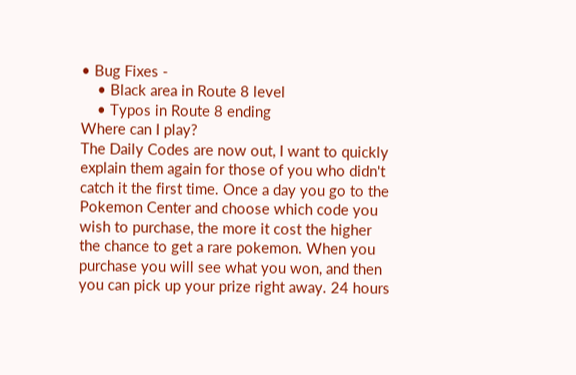• Bug Fixes -
    • Black area in Route 8 level
    • Typos in Route 8 ending
Where can I play?
The Daily Codes are now out, I want to quickly explain them again for those of you who didn't catch it the first time. Once a day you go to the Pokemon Center and choose which code you wish to purchase, the more it cost the higher the chance to get a rare pokemon. When you purchase you will see what you won, and then you can pick up your prize right away. 24 hours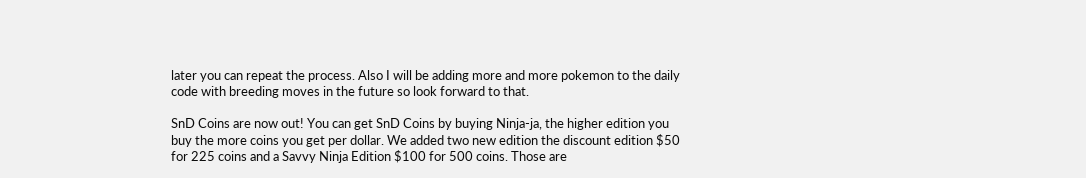later you can repeat the process. Also I will be adding more and more pokemon to the daily code with breeding moves in the future so look forward to that.

SnD Coins are now out! You can get SnD Coins by buying Ninja-ja, the higher edition you buy the more coins you get per dollar. We added two new edition the discount edition $50 for 225 coins and a Savvy Ninja Edition $100 for 500 coins. Those are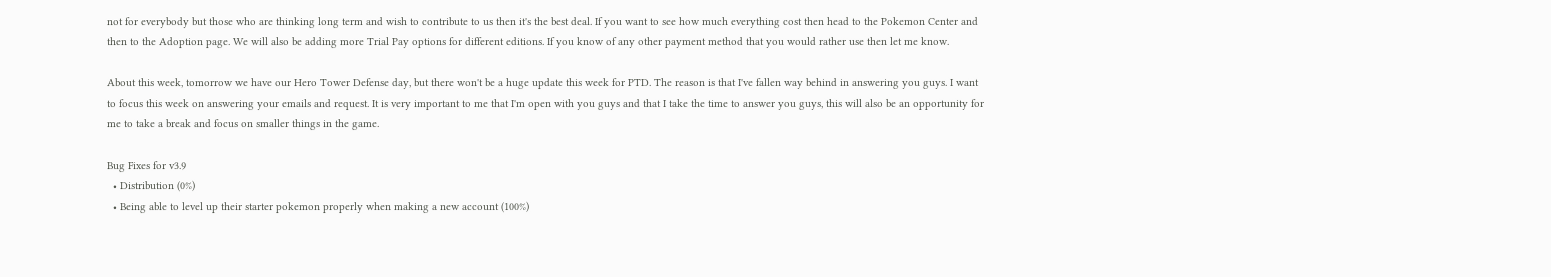not for everybody but those who are thinking long term and wish to contribute to us then it's the best deal. If you want to see how much everything cost then head to the Pokemon Center and then to the Adoption page. We will also be adding more Trial Pay options for different editions. If you know of any other payment method that you would rather use then let me know.

About this week, tomorrow we have our Hero Tower Defense day, but there won't be a huge update this week for PTD. The reason is that I've fallen way behind in answering you guys. I want to focus this week on answering your emails and request. It is very important to me that I'm open with you guys and that I take the time to answer you guys, this will also be an opportunity for me to take a break and focus on smaller things in the game.

Bug Fixes for v3.9
  • Distribution (0%)
  • Being able to level up their starter pokemon properly when making a new account (100%)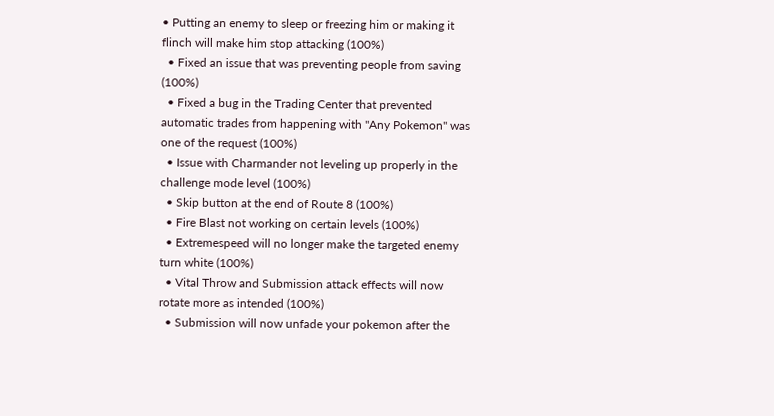• Putting an enemy to sleep or freezing him or making it flinch will make him stop attacking (100%)
  • Fixed an issue that was preventing people from saving (100%)
  • Fixed a bug in the Trading Center that prevented automatic trades from happening with "Any Pokemon" was one of the request (100%)
  • Issue with Charmander not leveling up properly in the challenge mode level (100%)
  • Skip button at the end of Route 8 (100%)
  • Fire Blast not working on certain levels (100%)
  • Extremespeed will no longer make the targeted enemy turn white (100%)
  • Vital Throw and Submission attack effects will now rotate more as intended (100%)
  • Submission will now unfade your pokemon after the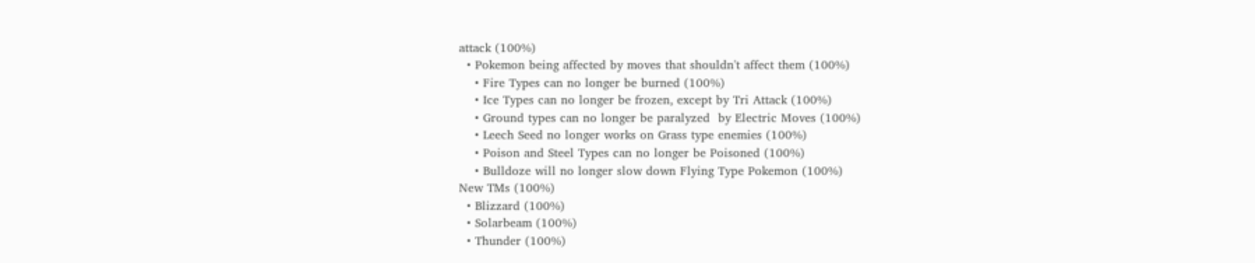attack (100%)
  • Pokemon being affected by moves that shouldn't affect them (100%)
    • Fire Types can no longer be burned (100%)
    • Ice Types can no longer be frozen, except by Tri Attack (100%)
    • Ground types can no longer be paralyzed  by Electric Moves (100%)
    • Leech Seed no longer works on Grass type enemies (100%)
    • Poison and Steel Types can no longer be Poisoned (100%)
    • Bulldoze will no longer slow down Flying Type Pokemon (100%)
New TMs (100%)
  • Blizzard (100%)
  • Solarbeam (100%)
  • Thunder (100%)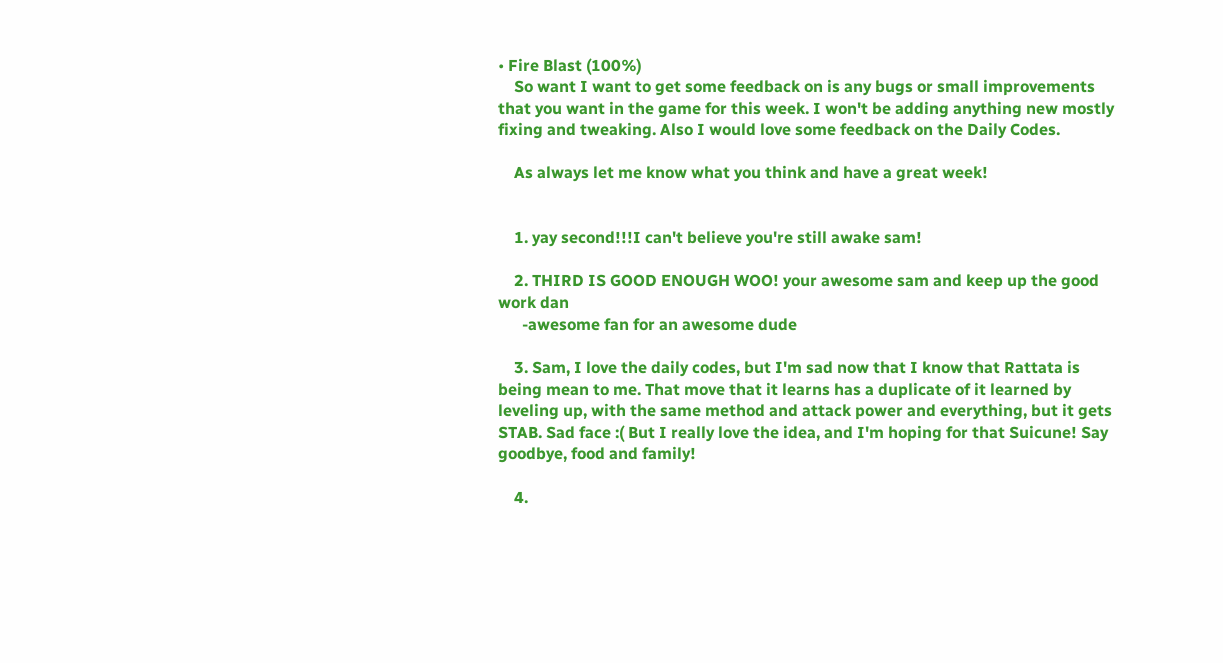• Fire Blast (100%)
    So want I want to get some feedback on is any bugs or small improvements that you want in the game for this week. I won't be adding anything new mostly fixing and tweaking. Also I would love some feedback on the Daily Codes.

    As always let me know what you think and have a great week!


    1. yay second!!!I can't believe you're still awake sam!

    2. THIRD IS GOOD ENOUGH WOO! your awesome sam and keep up the good work dan
      -awesome fan for an awesome dude

    3. Sam, I love the daily codes, but I'm sad now that I know that Rattata is being mean to me. That move that it learns has a duplicate of it learned by leveling up, with the same method and attack power and everything, but it gets STAB. Sad face :( But I really love the idea, and I'm hoping for that Suicune! Say goodbye, food and family!

    4.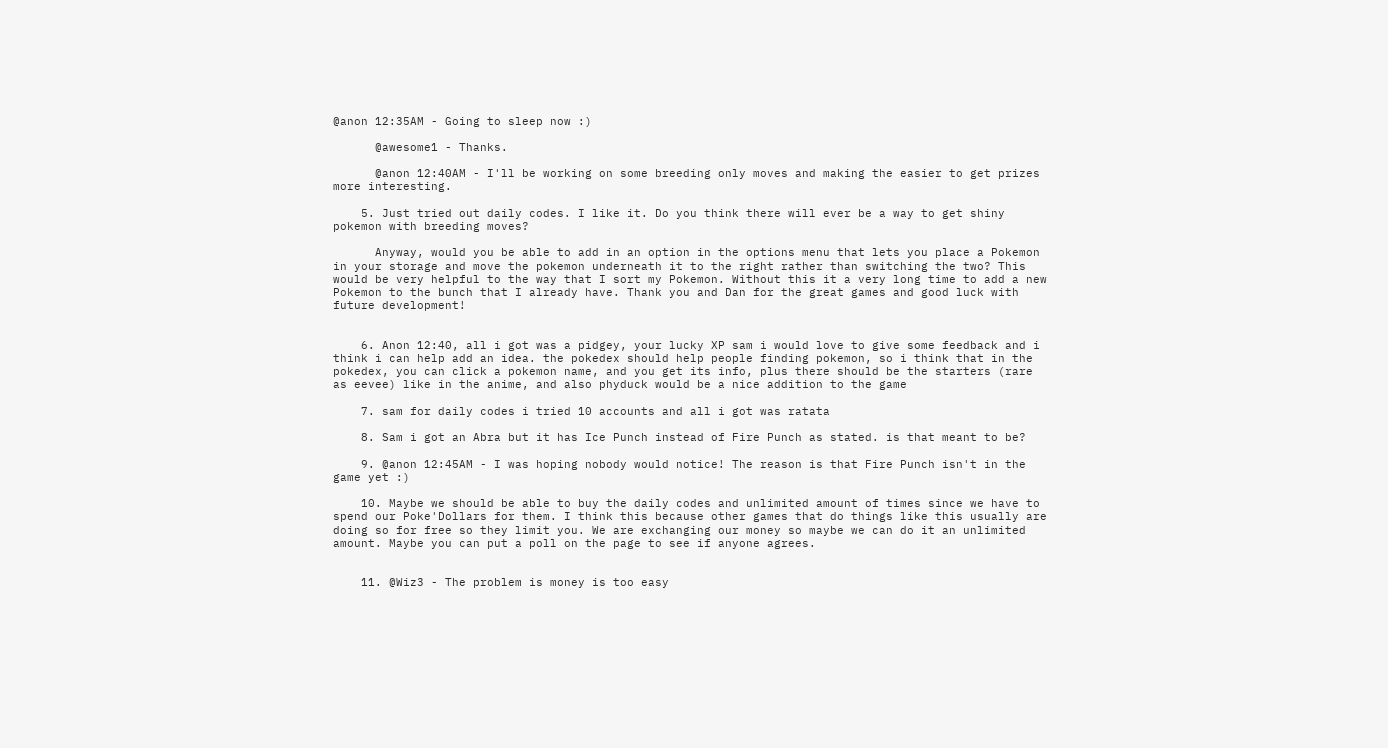@anon 12:35AM - Going to sleep now :)

      @awesome1 - Thanks.

      @anon 12:40AM - I'll be working on some breeding only moves and making the easier to get prizes more interesting.

    5. Just tried out daily codes. I like it. Do you think there will ever be a way to get shiny pokemon with breeding moves?

      Anyway, would you be able to add in an option in the options menu that lets you place a Pokemon in your storage and move the pokemon underneath it to the right rather than switching the two? This would be very helpful to the way that I sort my Pokemon. Without this it a very long time to add a new Pokemon to the bunch that I already have. Thank you and Dan for the great games and good luck with future development!


    6. Anon 12:40, all i got was a pidgey, your lucky XP sam i would love to give some feedback and i think i can help add an idea. the pokedex should help people finding pokemon, so i think that in the pokedex, you can click a pokemon name, and you get its info, plus there should be the starters (rare as eevee) like in the anime, and also phyduck would be a nice addition to the game

    7. sam for daily codes i tried 10 accounts and all i got was ratata

    8. Sam i got an Abra but it has Ice Punch instead of Fire Punch as stated. is that meant to be?

    9. @anon 12:45AM - I was hoping nobody would notice! The reason is that Fire Punch isn't in the game yet :)

    10. Maybe we should be able to buy the daily codes and unlimited amount of times since we have to spend our Poke'Dollars for them. I think this because other games that do things like this usually are doing so for free so they limit you. We are exchanging our money so maybe we can do it an unlimited amount. Maybe you can put a poll on the page to see if anyone agrees.


    11. @Wiz3 - The problem is money is too easy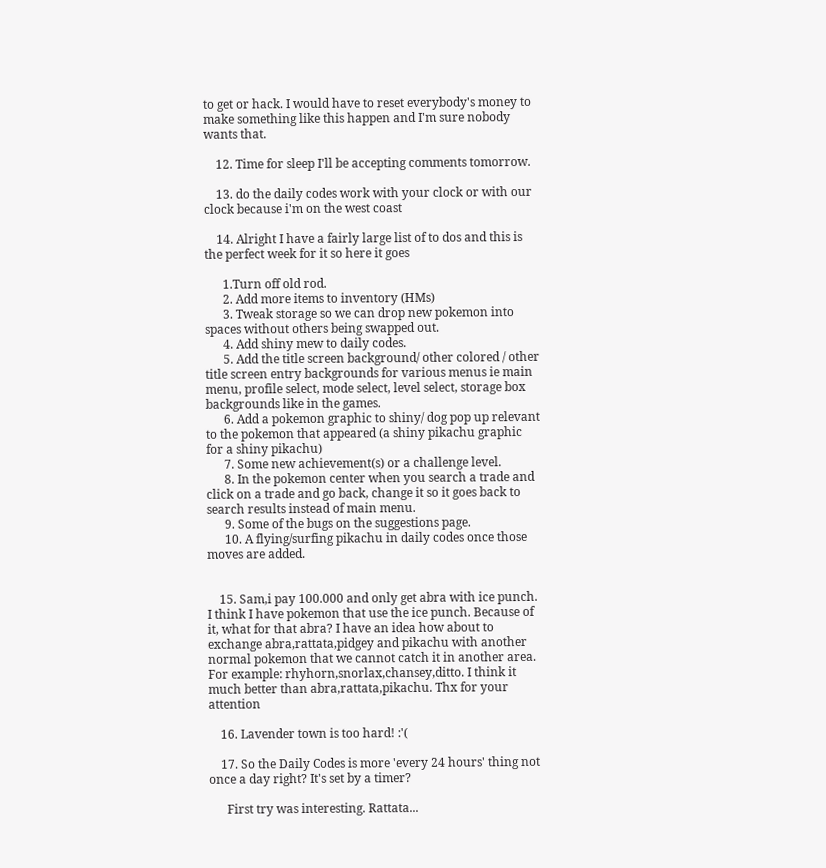to get or hack. I would have to reset everybody's money to make something like this happen and I'm sure nobody wants that.

    12. Time for sleep I'll be accepting comments tomorrow.

    13. do the daily codes work with your clock or with our clock because i'm on the west coast

    14. Alright I have a fairly large list of to dos and this is the perfect week for it so here it goes

      1.Turn off old rod.
      2. Add more items to inventory (HMs)
      3. Tweak storage so we can drop new pokemon into spaces without others being swapped out.
      4. Add shiny mew to daily codes.
      5. Add the title screen background/ other colored / other title screen entry backgrounds for various menus ie main menu, profile select, mode select, level select, storage box backgrounds like in the games.
      6. Add a pokemon graphic to shiny/ dog pop up relevant to the pokemon that appeared (a shiny pikachu graphic for a shiny pikachu)
      7. Some new achievement(s) or a challenge level.
      8. In the pokemon center when you search a trade and click on a trade and go back, change it so it goes back to search results instead of main menu.
      9. Some of the bugs on the suggestions page.
      10. A flying/surfing pikachu in daily codes once those moves are added.


    15. Sam,i pay 100.000 and only get abra with ice punch. I think I have pokemon that use the ice punch. Because of it, what for that abra? I have an idea how about to exchange abra,rattata,pidgey and pikachu with another normal pokemon that we cannot catch it in another area. For example: rhyhorn,snorlax,chansey,ditto. I think it much better than abra,rattata,pikachu. Thx for your attention

    16. Lavender town is too hard! :'(

    17. So the Daily Codes is more 'every 24 hours' thing not once a day right? It's set by a timer?

      First try was interesting. Rattata...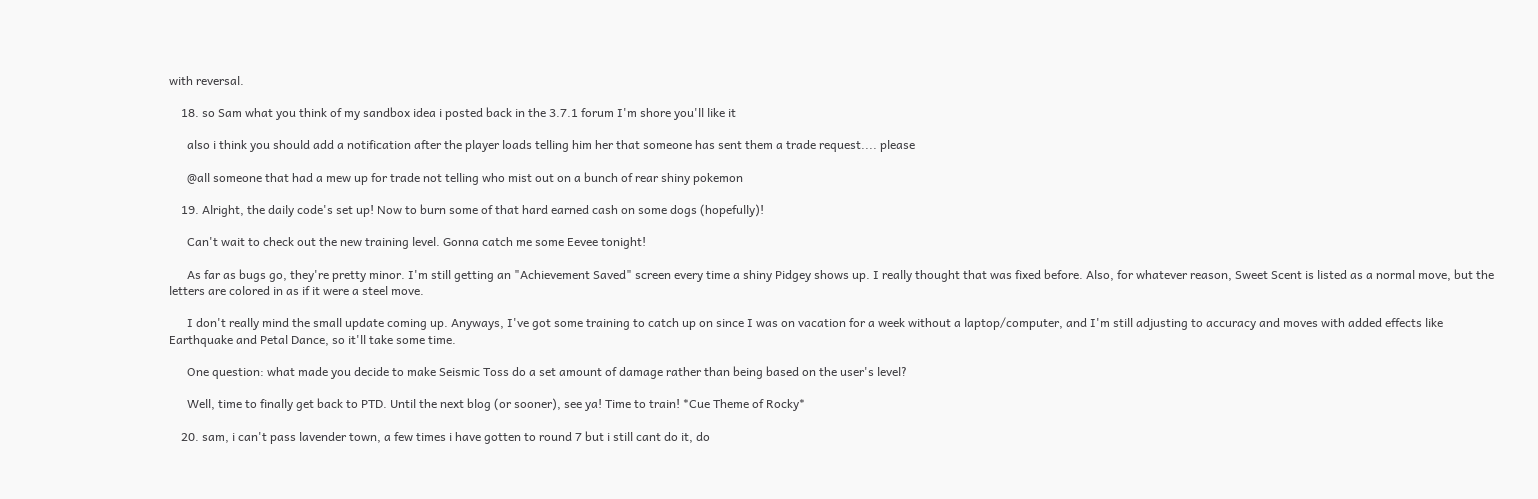with reversal.

    18. so Sam what you think of my sandbox idea i posted back in the 3.7.1 forum I'm shore you'll like it

      also i think you should add a notification after the player loads telling him her that someone has sent them a trade request.... please

      @all someone that had a mew up for trade not telling who mist out on a bunch of rear shiny pokemon

    19. Alright, the daily code's set up! Now to burn some of that hard earned cash on some dogs (hopefully)!

      Can't wait to check out the new training level. Gonna catch me some Eevee tonight!

      As far as bugs go, they're pretty minor. I'm still getting an "Achievement Saved" screen every time a shiny Pidgey shows up. I really thought that was fixed before. Also, for whatever reason, Sweet Scent is listed as a normal move, but the letters are colored in as if it were a steel move.

      I don't really mind the small update coming up. Anyways, I've got some training to catch up on since I was on vacation for a week without a laptop/computer, and I'm still adjusting to accuracy and moves with added effects like Earthquake and Petal Dance, so it'll take some time.

      One question: what made you decide to make Seismic Toss do a set amount of damage rather than being based on the user's level?

      Well, time to finally get back to PTD. Until the next blog (or sooner), see ya! Time to train! *Cue Theme of Rocky*

    20. sam, i can't pass lavender town, a few times i have gotten to round 7 but i still cant do it, do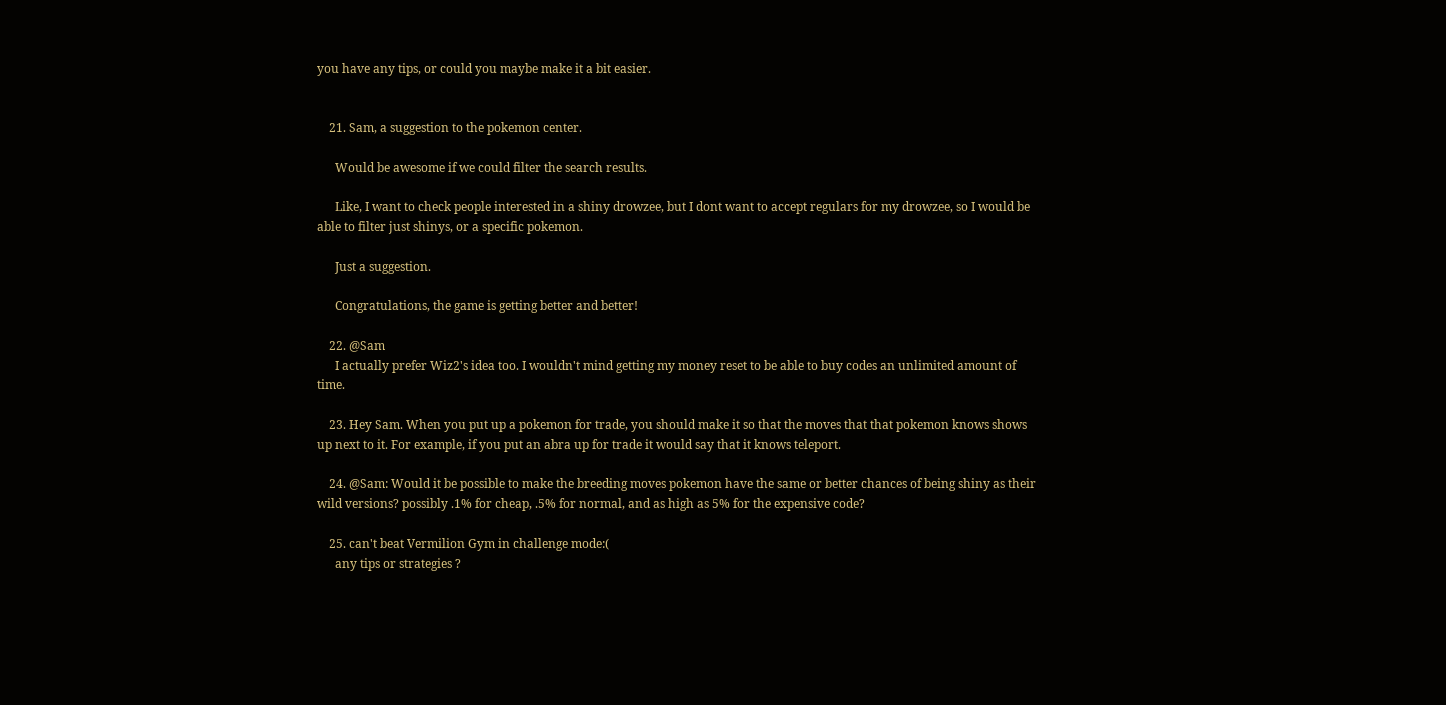you have any tips, or could you maybe make it a bit easier.


    21. Sam, a suggestion to the pokemon center.

      Would be awesome if we could filter the search results.

      Like, I want to check people interested in a shiny drowzee, but I dont want to accept regulars for my drowzee, so I would be able to filter just shinys, or a specific pokemon.

      Just a suggestion.

      Congratulations, the game is getting better and better!

    22. @Sam
      I actually prefer Wiz2's idea too. I wouldn't mind getting my money reset to be able to buy codes an unlimited amount of time.

    23. Hey Sam. When you put up a pokemon for trade, you should make it so that the moves that that pokemon knows shows up next to it. For example, if you put an abra up for trade it would say that it knows teleport.

    24. @Sam: Would it be possible to make the breeding moves pokemon have the same or better chances of being shiny as their wild versions? possibly .1% for cheap, .5% for normal, and as high as 5% for the expensive code?

    25. can't beat Vermilion Gym in challenge mode:(
      any tips or strategies ?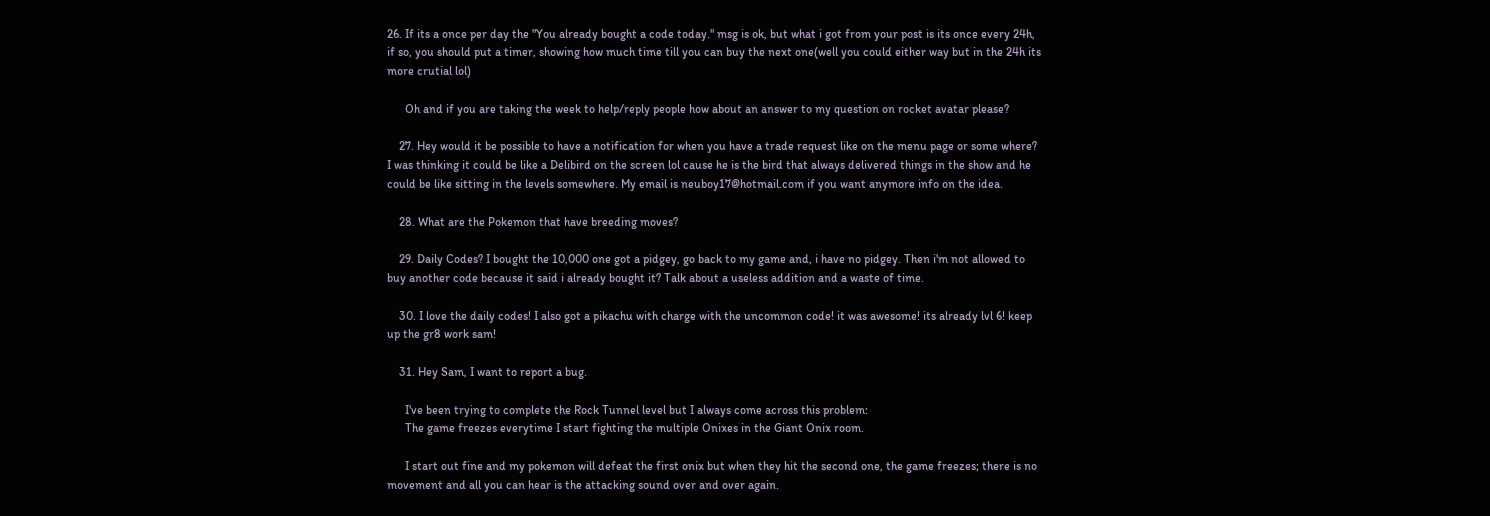26. If its a once per day the "You already bought a code today." msg is ok, but what i got from your post is its once every 24h, if so, you should put a timer, showing how much time till you can buy the next one(well you could either way but in the 24h its more crutial lol)

      Oh and if you are taking the week to help/reply people how about an answer to my question on rocket avatar please?

    27. Hey would it be possible to have a notification for when you have a trade request like on the menu page or some where? I was thinking it could be like a Delibird on the screen lol cause he is the bird that always delivered things in the show and he could be like sitting in the levels somewhere. My email is neuboy17@hotmail.com if you want anymore info on the idea.

    28. What are the Pokemon that have breeding moves?

    29. Daily Codes? I bought the 10,000 one got a pidgey, go back to my game and, i have no pidgey. Then i'm not allowed to buy another code because it said i already bought it? Talk about a useless addition and a waste of time.

    30. I love the daily codes! I also got a pikachu with charge with the uncommon code! it was awesome! its already lvl 6! keep up the gr8 work sam!

    31. Hey Sam, I want to report a bug.

      I've been trying to complete the Rock Tunnel level but I always come across this problem:
      The game freezes everytime I start fighting the multiple Onixes in the Giant Onix room.

      I start out fine and my pokemon will defeat the first onix but when they hit the second one, the game freezes; there is no movement and all you can hear is the attacking sound over and over again.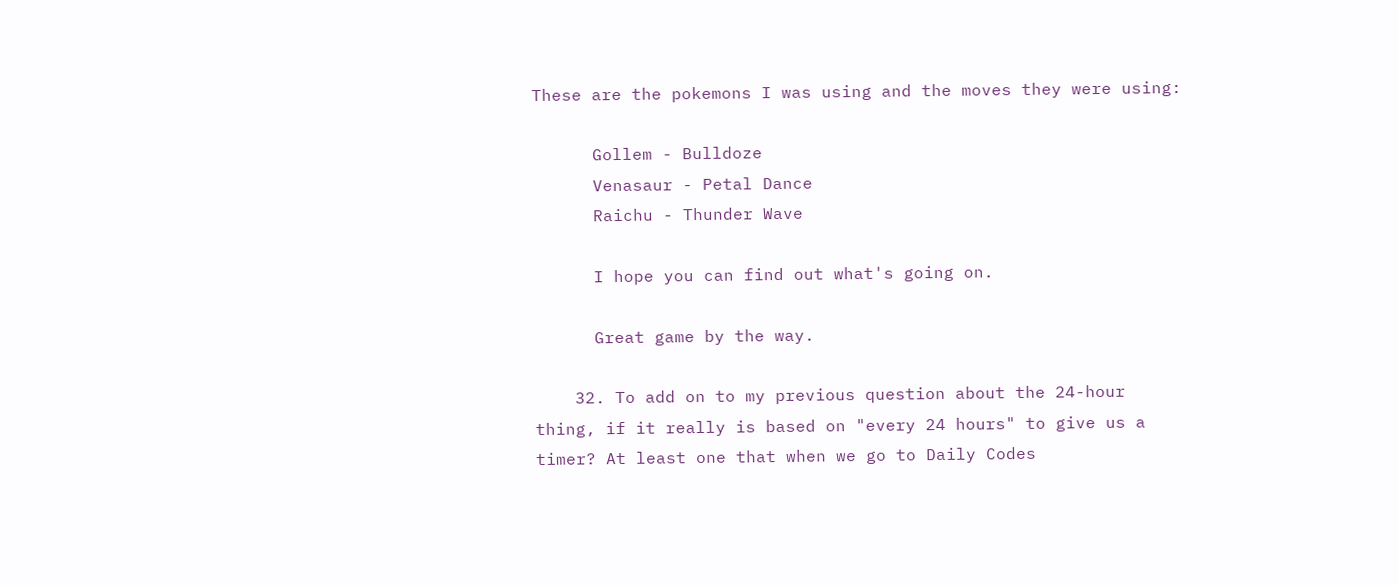These are the pokemons I was using and the moves they were using:

      Gollem - Bulldoze
      Venasaur - Petal Dance
      Raichu - Thunder Wave

      I hope you can find out what's going on.

      Great game by the way.

    32. To add on to my previous question about the 24-hour thing, if it really is based on "every 24 hours" to give us a timer? At least one that when we go to Daily Codes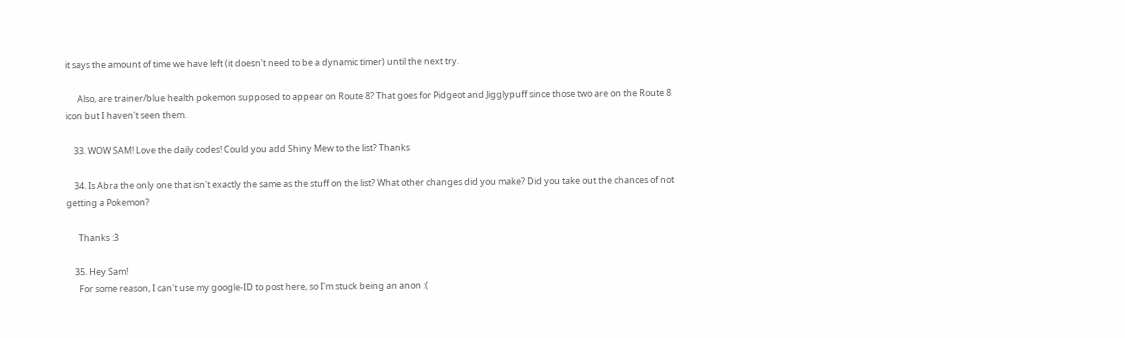it says the amount of time we have left (it doesn't need to be a dynamic timer) until the next try.

      Also, are trainer/blue health pokemon supposed to appear on Route 8? That goes for Pidgeot and Jigglypuff since those two are on the Route 8 icon but I haven't seen them.

    33. WOW SAM! Love the daily codes! Could you add Shiny Mew to the list? Thanks

    34. Is Abra the only one that isn't exactly the same as the stuff on the list? What other changes did you make? Did you take out the chances of not getting a Pokemon?

      Thanks :3

    35. Hey Sam!
      For some reason, I can't use my google-ID to post here, so I'm stuck being an anon :(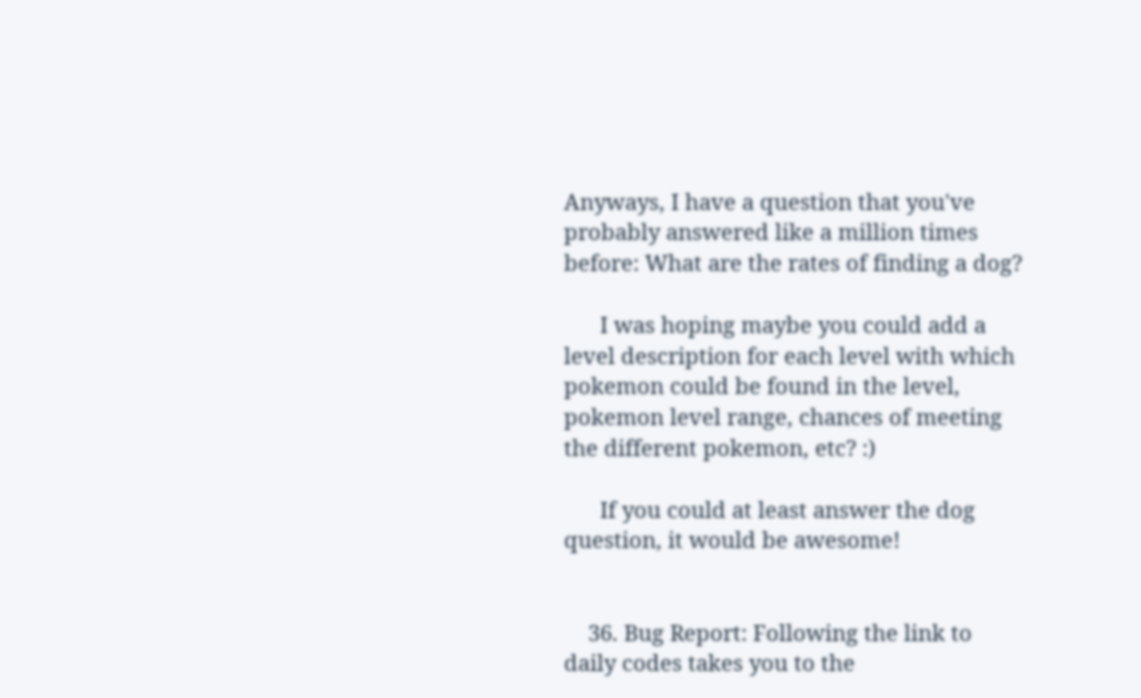Anyways, I have a question that you've probably answered like a million times before: What are the rates of finding a dog?

      I was hoping maybe you could add a level description for each level with which pokemon could be found in the level, pokemon level range, chances of meeting the different pokemon, etc? :)

      If you could at least answer the dog question, it would be awesome!


    36. Bug Report: Following the link to daily codes takes you to the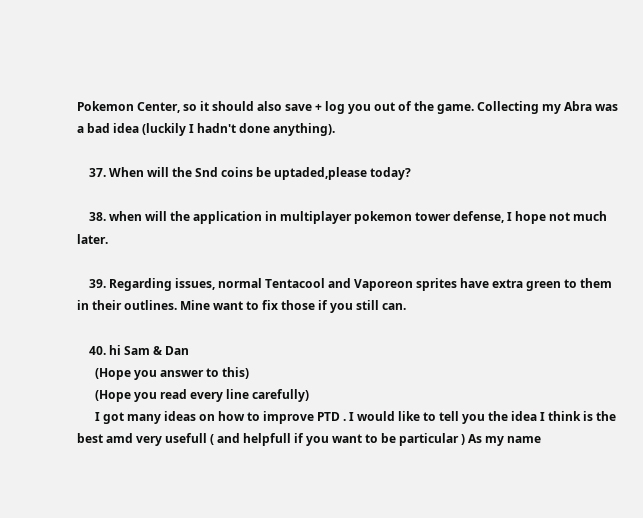Pokemon Center, so it should also save + log you out of the game. Collecting my Abra was a bad idea (luckily I hadn't done anything).

    37. When will the Snd coins be uptaded,please today?

    38. when will the application in multiplayer pokemon tower defense, I hope not much later.

    39. Regarding issues, normal Tentacool and Vaporeon sprites have extra green to them in their outlines. Mine want to fix those if you still can.

    40. hi Sam & Dan
      (Hope you answer to this)
      (Hope you read every line carefully)
      I got many ideas on how to improve PTD . I would like to tell you the idea I think is the best amd very usefull ( and helpfull if you want to be particular ) As my name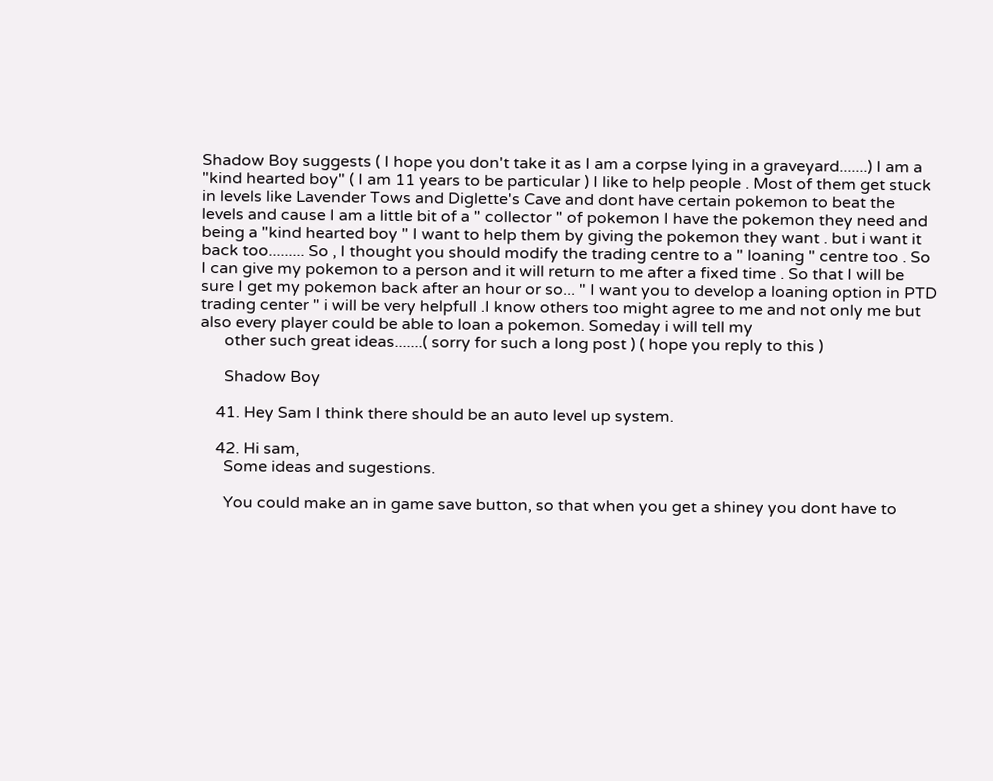Shadow Boy suggests ( I hope you don't take it as I am a corpse lying in a graveyard.......) I am a "kind hearted boy" ( I am 11 years to be particular ) I like to help people . Most of them get stuck in levels like Lavender Tows and Diglette's Cave and dont have certain pokemon to beat the levels and cause I am a little bit of a " collector " of pokemon I have the pokemon they need and being a "kind hearted boy " I want to help them by giving the pokemon they want . but i want it back too......... So , I thought you should modify the trading centre to a " loaning " centre too . So I can give my pokemon to a person and it will return to me after a fixed time . So that I will be sure I get my pokemon back after an hour or so... " I want you to develop a loaning option in PTD trading center " i will be very helpfull .I know others too might agree to me and not only me but also every player could be able to loan a pokemon. Someday i will tell my
      other such great ideas.......( sorry for such a long post ) ( hope you reply to this )

      Shadow Boy

    41. Hey Sam I think there should be an auto level up system.

    42. Hi sam,
      Some ideas and sugestions.

      You could make an in game save button, so that when you get a shiney you dont have to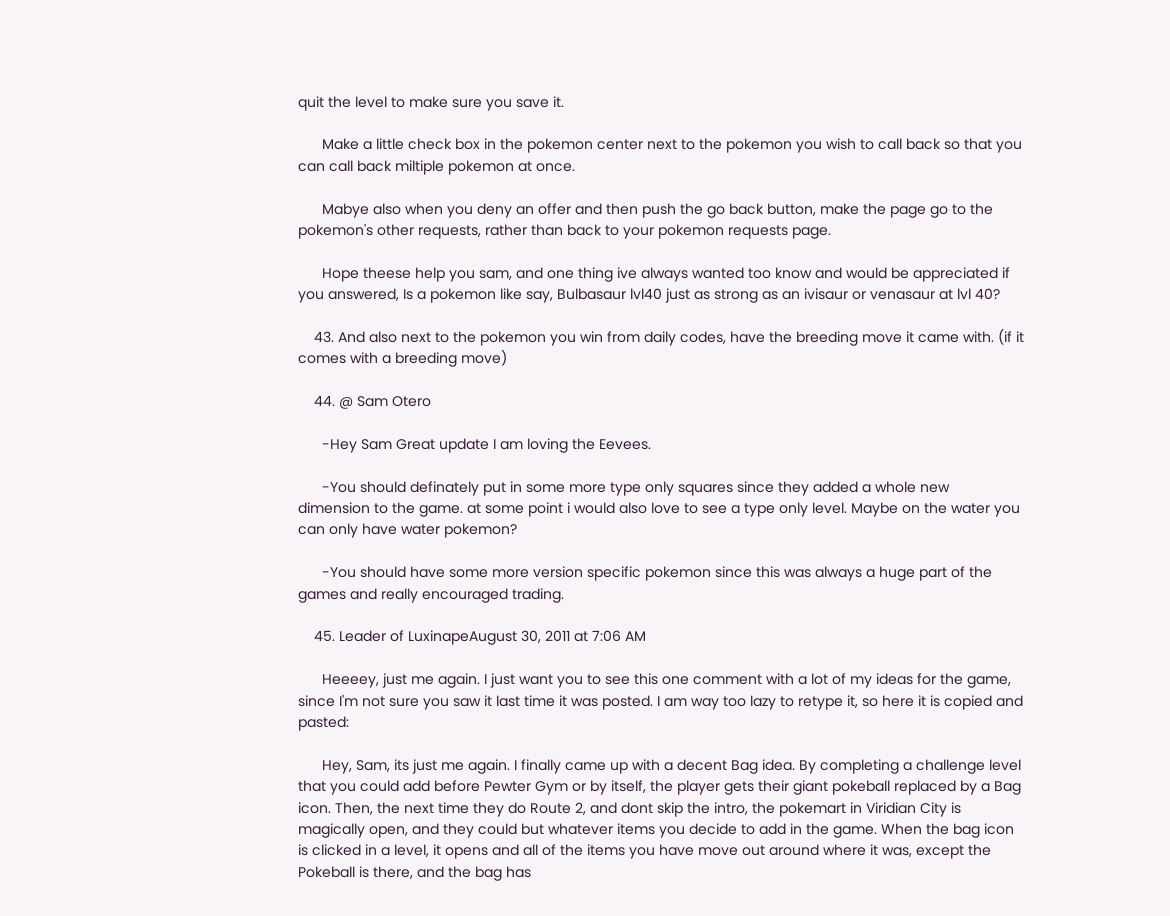quit the level to make sure you save it.

      Make a little check box in the pokemon center next to the pokemon you wish to call back so that you can call back miltiple pokemon at once.

      Mabye also when you deny an offer and then push the go back button, make the page go to the pokemon's other requests, rather than back to your pokemon requests page.

      Hope theese help you sam, and one thing ive always wanted too know and would be appreciated if you answered, Is a pokemon like say, Bulbasaur lvl40 just as strong as an ivisaur or venasaur at lvl 40?

    43. And also next to the pokemon you win from daily codes, have the breeding move it came with. (if it comes with a breeding move)

    44. @ Sam Otero

      -Hey Sam Great update I am loving the Eevees.

      -You should definately put in some more type only squares since they added a whole new dimension to the game. at some point i would also love to see a type only level. Maybe on the water you can only have water pokemon?

      -You should have some more version specific pokemon since this was always a huge part of the games and really encouraged trading.

    45. Leader of LuxinapeAugust 30, 2011 at 7:06 AM

      Heeeey, just me again. I just want you to see this one comment with a lot of my ideas for the game, since I'm not sure you saw it last time it was posted. I am way too lazy to retype it, so here it is copied and pasted:

      Hey, Sam, its just me again. I finally came up with a decent Bag idea. By completing a challenge level that you could add before Pewter Gym or by itself, the player gets their giant pokeball replaced by a Bag icon. Then, the next time they do Route 2, and dont skip the intro, the pokemart in Viridian City is magically open, and they could but whatever items you decide to add in the game. When the bag icon is clicked in a level, it opens and all of the items you have move out around where it was, except the Pokeball is there, and the bag has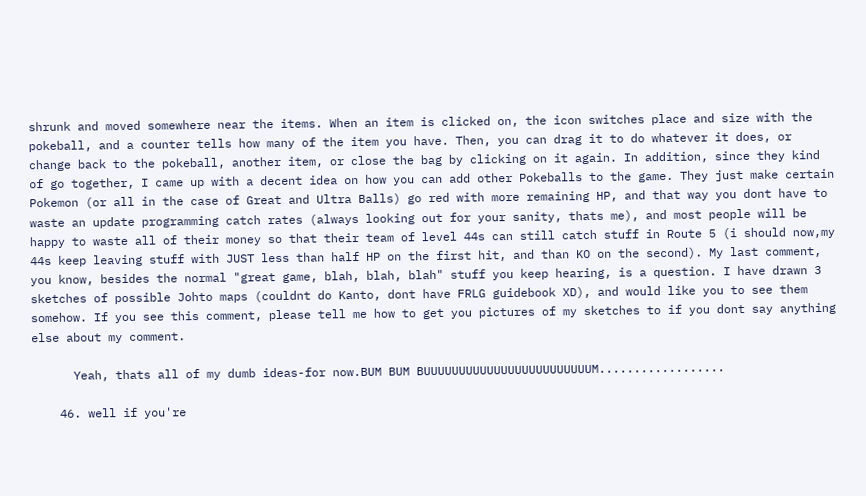shrunk and moved somewhere near the items. When an item is clicked on, the icon switches place and size with the pokeball, and a counter tells how many of the item you have. Then, you can drag it to do whatever it does, or change back to the pokeball, another item, or close the bag by clicking on it again. In addition, since they kind of go together, I came up with a decent idea on how you can add other Pokeballs to the game. They just make certain Pokemon (or all in the case of Great and Ultra Balls) go red with more remaining HP, and that way you dont have to waste an update programming catch rates (always looking out for your sanity, thats me), and most people will be happy to waste all of their money so that their team of level 44s can still catch stuff in Route 5 (i should now,my 44s keep leaving stuff with JUST less than half HP on the first hit, and than KO on the second). My last comment, you know, besides the normal "great game, blah, blah, blah" stuff you keep hearing, is a question. I have drawn 3 sketches of possible Johto maps (couldnt do Kanto, dont have FRLG guidebook XD), and would like you to see them somehow. If you see this comment, please tell me how to get you pictures of my sketches to if you dont say anything else about my comment.

      Yeah, thats all of my dumb ideas-for now.BUM BUM BUUUUUUUUUUUUUUUUUUUUUUUUM..................

    46. well if you're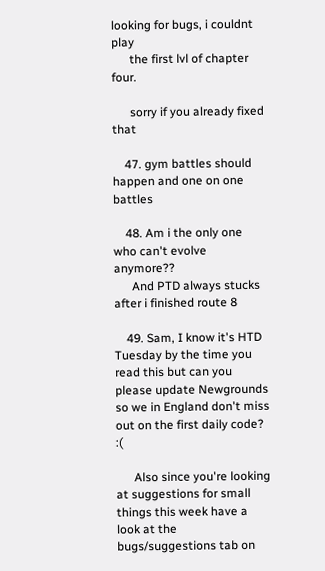looking for bugs, i couldnt play
      the first lvl of chapter four.

      sorry if you already fixed that

    47. gym battles should happen and one on one battles

    48. Am i the only one who can't evolve anymore??
      And PTD always stucks after i finished route 8

    49. Sam, I know it's HTD Tuesday by the time you read this but can you please update Newgrounds so we in England don't miss out on the first daily code? :(

      Also since you're looking at suggestions for small things this week have a look at the bugs/suggestions tab on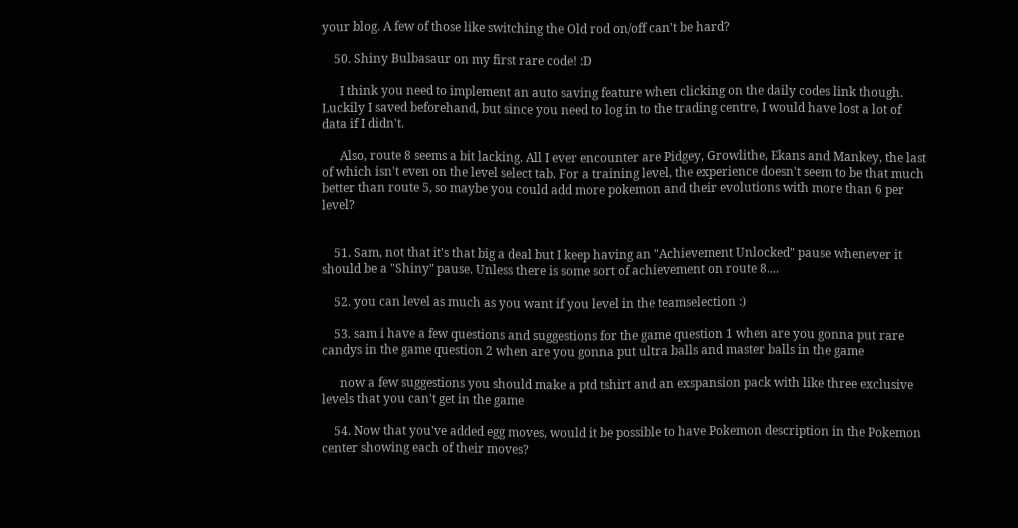your blog. A few of those like switching the Old rod on/off can't be hard?

    50. Shiny Bulbasaur on my first rare code! :D

      I think you need to implement an auto saving feature when clicking on the daily codes link though. Luckily I saved beforehand, but since you need to log in to the trading centre, I would have lost a lot of data if I didn't.

      Also, route 8 seems a bit lacking. All I ever encounter are Pidgey, Growlithe, Ekans and Mankey, the last of which isn't even on the level select tab. For a training level, the experience doesn't seem to be that much better than route 5, so maybe you could add more pokemon and their evolutions with more than 6 per level?


    51. Sam, not that it's that big a deal but I keep having an "Achievement Unlocked" pause whenever it should be a "Shiny" pause. Unless there is some sort of achievement on route 8....

    52. you can level as much as you want if you level in the teamselection :)

    53. sam i have a few questions and suggestions for the game question 1 when are you gonna put rare candys in the game question 2 when are you gonna put ultra balls and master balls in the game

      now a few suggestions you should make a ptd tshirt and an exspansion pack with like three exclusive levels that you can't get in the game

    54. Now that you've added egg moves, would it be possible to have Pokemon description in the Pokemon center showing each of their moves?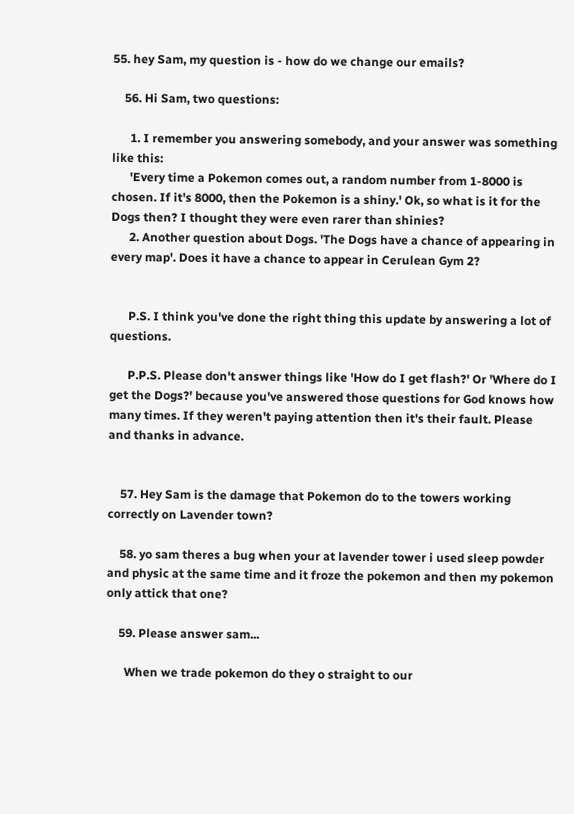55. hey Sam, my question is - how do we change our emails?

    56. Hi Sam, two questions:

      1. I remember you answering somebody, and your answer was something like this:
      'Every time a Pokemon comes out, a random number from 1-8000 is chosen. If it's 8000, then the Pokemon is a shiny.' Ok, so what is it for the Dogs then? I thought they were even rarer than shinies?
      2. Another question about Dogs. 'The Dogs have a chance of appearing in every map'. Does it have a chance to appear in Cerulean Gym 2?


      P.S. I think you've done the right thing this update by answering a lot of questions.

      P.P.S. Please don't answer things like 'How do I get flash?' Or 'Where do I get the Dogs?' because you've answered those questions for God knows how many times. If they weren't paying attention then it's their fault. Please and thanks in advance.


    57. Hey Sam is the damage that Pokemon do to the towers working correctly on Lavender town?

    58. yo sam theres a bug when your at lavender tower i used sleep powder and physic at the same time and it froze the pokemon and then my pokemon only attick that one?

    59. Please answer sam...

      When we trade pokemon do they o straight to our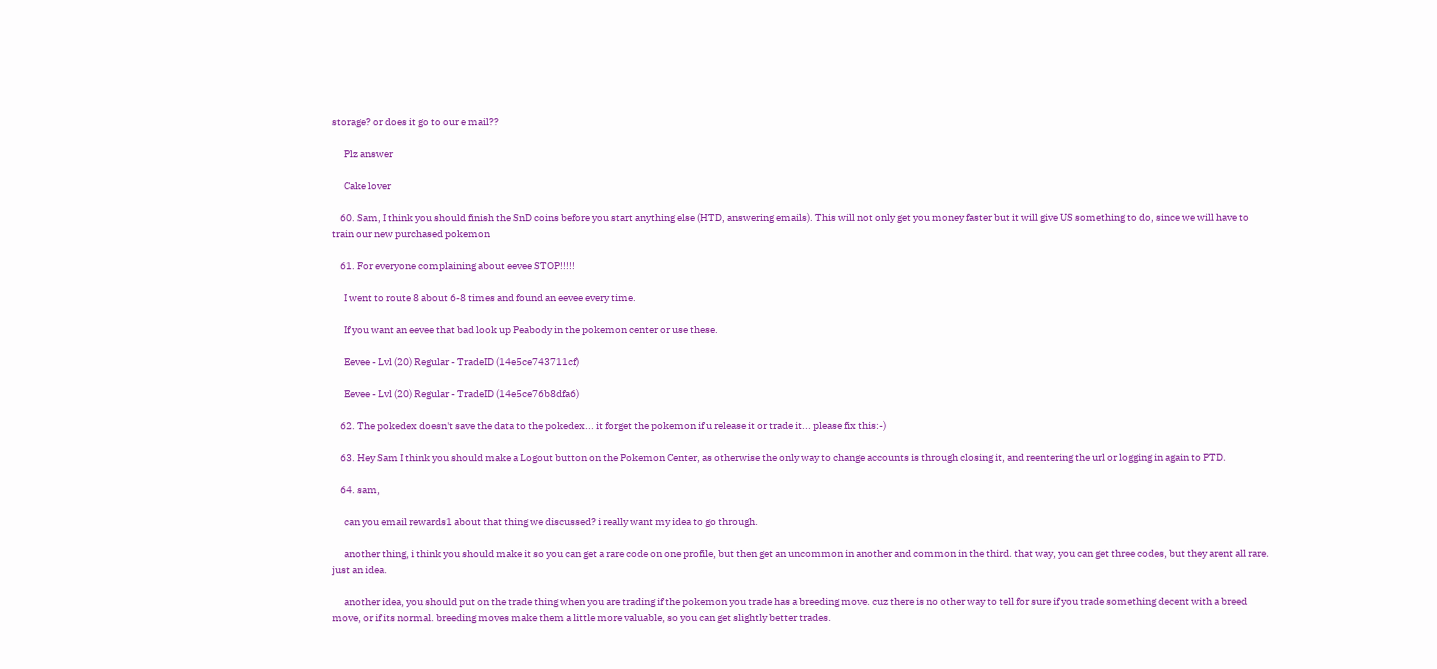storage? or does it go to our e mail??

      Plz answer

      Cake lover

    60. Sam, I think you should finish the SnD coins before you start anything else (HTD, answering emails). This will not only get you money faster but it will give US something to do, since we will have to train our new purchased pokemon

    61. For everyone complaining about eevee STOP!!!!!

      I went to route 8 about 6-8 times and found an eevee every time.

      If you want an eevee that bad look up Peabody in the pokemon center or use these.

      Eevee - Lvl (20) Regular - TradeID (14e5ce743711cf)

      Eevee - Lvl (20) Regular - TradeID (14e5ce76b8dfa6)

    62. The pokedex doesn't save the data to the pokedex... it forget the pokemon if u release it or trade it... please fix this:-)

    63. Hey Sam I think you should make a Logout button on the Pokemon Center, as otherwise the only way to change accounts is through closing it, and reentering the url or logging in again to PTD.

    64. sam,

      can you email rewards1 about that thing we discussed? i really want my idea to go through.

      another thing, i think you should make it so you can get a rare code on one profile, but then get an uncommon in another and common in the third. that way, you can get three codes, but they arent all rare. just an idea.

      another idea, you should put on the trade thing when you are trading if the pokemon you trade has a breeding move. cuz there is no other way to tell for sure if you trade something decent with a breed move, or if its normal. breeding moves make them a little more valuable, so you can get slightly better trades.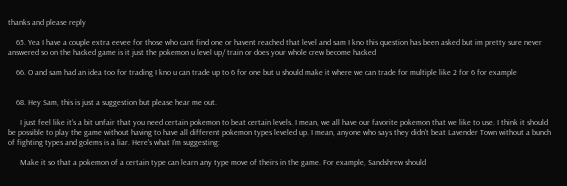thanks and please reply

    65. Yea I have a couple extra eevee for those who cant find one or havent reached that level and sam I kno this question has been asked but im pretty sure never answered so on the hacked game is it just the pokemon u level up/ train or does your whole crew become hacked

    66. O and sam had an idea too for trading I kno u can trade up to 6 for one but u should make it where we can trade for multiple like 2 for 6 for example


    68. Hey Sam, this is just a suggestion but please hear me out.

      I just feel like it's a bit unfair that you need certain pokemon to beat certain levels. I mean, we all have our favorite pokemon that we like to use. I think it should be possible to play the game without having to have all different pokemon types leveled up. I mean, anyone who says they didn't beat Lavender Town without a bunch of fighting types and golems is a liar. Here's what I'm suggesting:

      Make it so that a pokemon of a certain type can learn any type move of theirs in the game. For example, Sandshrew should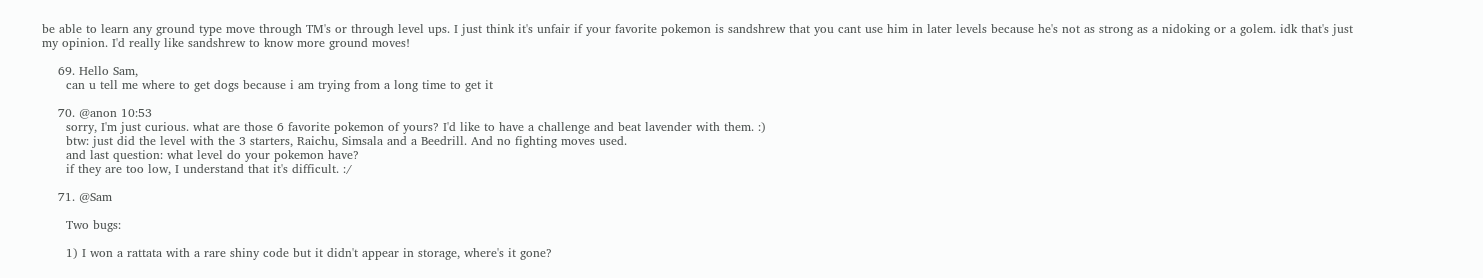be able to learn any ground type move through TM's or through level ups. I just think it's unfair if your favorite pokemon is sandshrew that you cant use him in later levels because he's not as strong as a nidoking or a golem. idk that's just my opinion. I'd really like sandshrew to know more ground moves!

    69. Hello Sam,
      can u tell me where to get dogs because i am trying from a long time to get it

    70. @anon 10:53
      sorry, I'm just curious. what are those 6 favorite pokemon of yours? I'd like to have a challenge and beat lavender with them. :)
      btw: just did the level with the 3 starters, Raichu, Simsala and a Beedrill. And no fighting moves used.
      and last question: what level do your pokemon have?
      if they are too low, I understand that it's difficult. :/

    71. @Sam

      Two bugs:

      1) I won a rattata with a rare shiny code but it didn't appear in storage, where's it gone?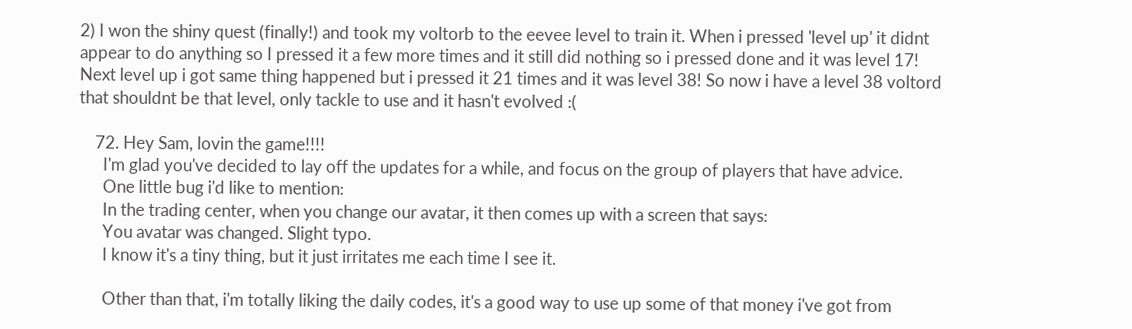2) I won the shiny quest (finally!) and took my voltorb to the eevee level to train it. When i pressed 'level up' it didnt appear to do anything so I pressed it a few more times and it still did nothing so i pressed done and it was level 17! Next level up i got same thing happened but i pressed it 21 times and it was level 38! So now i have a level 38 voltord that shouldnt be that level, only tackle to use and it hasn't evolved :(

    72. Hey Sam, lovin the game!!!!
      I'm glad you've decided to lay off the updates for a while, and focus on the group of players that have advice.
      One little bug i'd like to mention:
      In the trading center, when you change our avatar, it then comes up with a screen that says:
      You avatar was changed. Slight typo.
      I know it's a tiny thing, but it just irritates me each time I see it.

      Other than that, i'm totally liking the daily codes, it's a good way to use up some of that money i've got from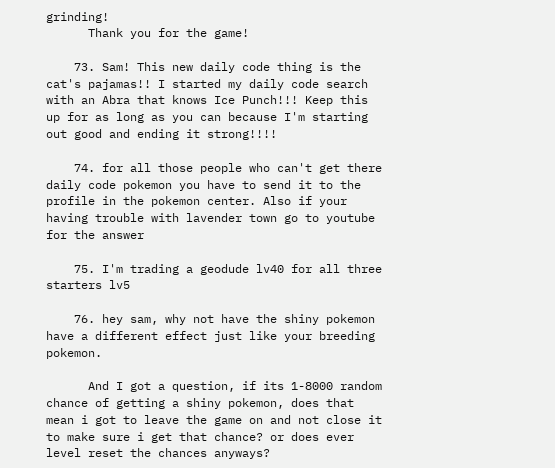grinding!
      Thank you for the game!

    73. Sam! This new daily code thing is the cat's pajamas!! I started my daily code search with an Abra that knows Ice Punch!!! Keep this up for as long as you can because I'm starting out good and ending it strong!!!!

    74. for all those people who can't get there daily code pokemon you have to send it to the profile in the pokemon center. Also if your having trouble with lavender town go to youtube for the answer

    75. I'm trading a geodude lv40 for all three starters lv5

    76. hey sam, why not have the shiny pokemon have a different effect just like your breeding pokemon.

      And I got a question, if its 1-8000 random chance of getting a shiny pokemon, does that mean i got to leave the game on and not close it to make sure i get that chance? or does ever level reset the chances anyways?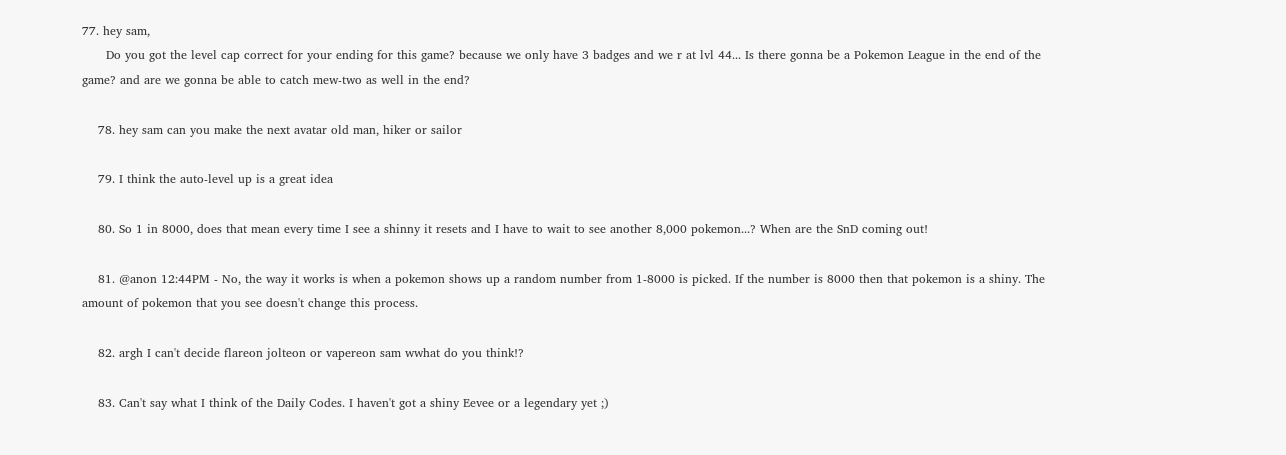77. hey sam,
      Do you got the level cap correct for your ending for this game? because we only have 3 badges and we r at lvl 44... Is there gonna be a Pokemon League in the end of the game? and are we gonna be able to catch mew-two as well in the end?

    78. hey sam can you make the next avatar old man, hiker or sailor

    79. I think the auto-level up is a great idea

    80. So 1 in 8000, does that mean every time I see a shinny it resets and I have to wait to see another 8,000 pokemon...? When are the SnD coming out!

    81. @anon 12:44PM - No, the way it works is when a pokemon shows up a random number from 1-8000 is picked. If the number is 8000 then that pokemon is a shiny. The amount of pokemon that you see doesn't change this process.

    82. argh I can't decide flareon jolteon or vapereon sam wwhat do you think!?

    83. Can't say what I think of the Daily Codes. I haven't got a shiny Eevee or a legendary yet ;)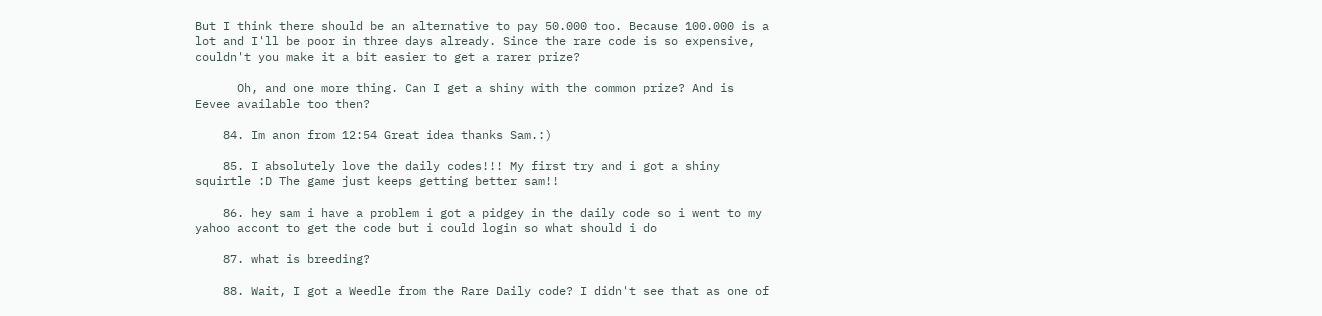But I think there should be an alternative to pay 50.000 too. Because 100.000 is a lot and I'll be poor in three days already. Since the rare code is so expensive, couldn't you make it a bit easier to get a rarer prize?

      Oh, and one more thing. Can I get a shiny with the common prize? And is Eevee available too then?

    84. Im anon from 12:54 Great idea thanks Sam.:)

    85. I absolutely love the daily codes!!! My first try and i got a shiny squirtle :D The game just keeps getting better sam!!

    86. hey sam i have a problem i got a pidgey in the daily code so i went to my yahoo accont to get the code but i could login so what should i do

    87. what is breeding?

    88. Wait, I got a Weedle from the Rare Daily code? I didn't see that as one of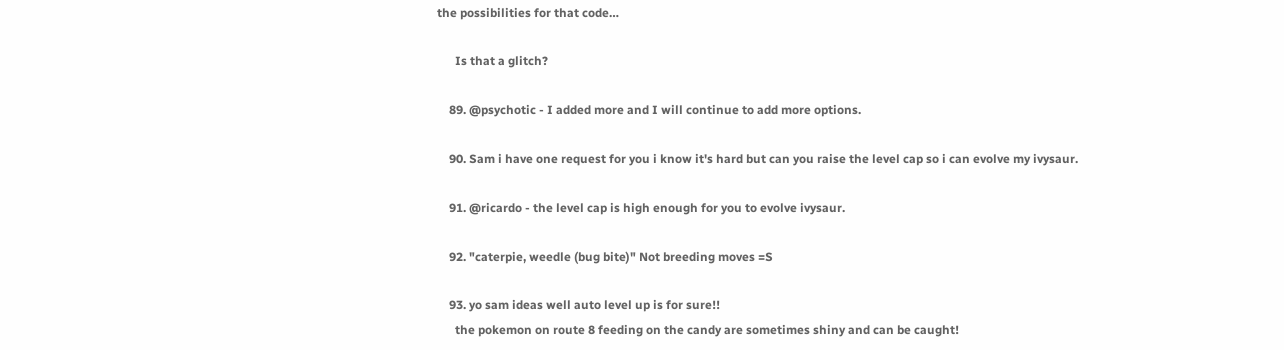the possibilities for that code…

      Is that a glitch?

    89. @psychotic - I added more and I will continue to add more options.

    90. Sam i have one request for you i know it's hard but can you raise the level cap so i can evolve my ivysaur.

    91. @ricardo - the level cap is high enough for you to evolve ivysaur.

    92. "caterpie, weedle (bug bite)" Not breeding moves =S

    93. yo sam ideas well auto level up is for sure!!
      the pokemon on route 8 feeding on the candy are sometimes shiny and can be caught!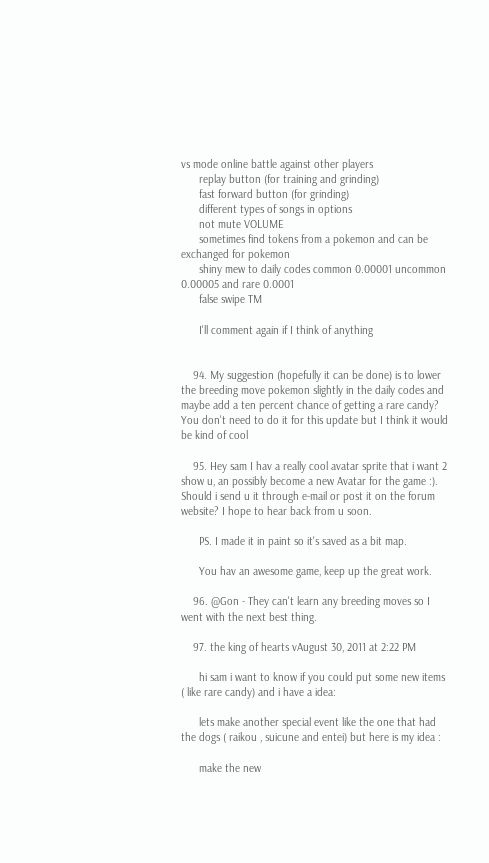vs mode online battle against other players
      replay button (for training and grinding)
      fast forward button (for grinding)
      different types of songs in options
      not mute VOLUME
      sometimes find tokens from a pokemon and can be exchanged for pokemon
      shiny mew to daily codes common 0.00001 uncommon 0.00005 and rare 0.0001
      false swipe TM

      I'll comment again if I think of anything


    94. My suggestion (hopefully it can be done) is to lower the breeding move pokemon slightly in the daily codes and maybe add a ten percent chance of getting a rare candy? You don't need to do it for this update but I think it would be kind of cool

    95. Hey sam I hav a really cool avatar sprite that i want 2 show u, an possibly become a new Avatar for the game :). Should i send u it through e-mail or post it on the forum website? I hope to hear back from u soon.

      PS. I made it in paint so it's saved as a bit map.

      You hav an awesome game, keep up the great work.

    96. @Gon - They can't learn any breeding moves so I went with the next best thing.

    97. the king of hearts vAugust 30, 2011 at 2:22 PM

      hi sam i want to know if you could put some new items ( like rare candy) and i have a idea:

      lets make another special event like the one that had the dogs ( raikou , suicune and entei) but here is my idea :

      make the new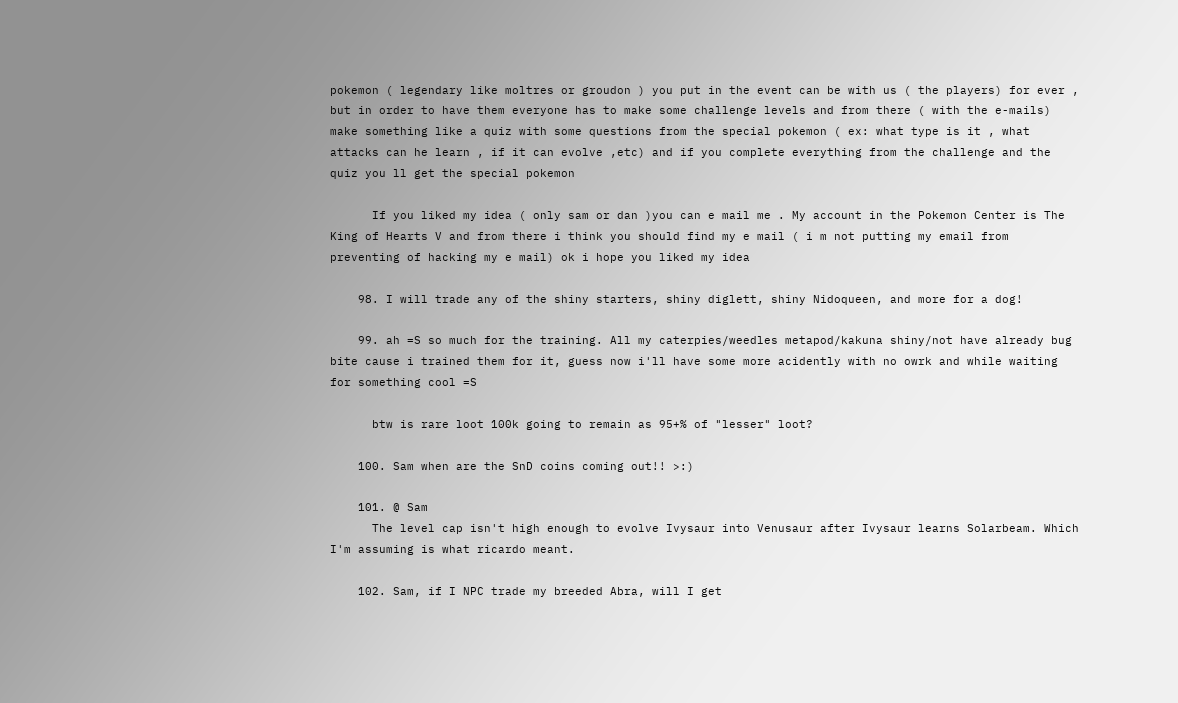pokemon ( legendary like moltres or groudon ) you put in the event can be with us ( the players) for ever , but in order to have them everyone has to make some challenge levels and from there ( with the e-mails) make something like a quiz with some questions from the special pokemon ( ex: what type is it , what attacks can he learn , if it can evolve ,etc) and if you complete everything from the challenge and the quiz you ll get the special pokemon

      If you liked my idea ( only sam or dan )you can e mail me . My account in the Pokemon Center is The King of Hearts V and from there i think you should find my e mail ( i m not putting my email from preventing of hacking my e mail) ok i hope you liked my idea

    98. I will trade any of the shiny starters, shiny diglett, shiny Nidoqueen, and more for a dog!

    99. ah =S so much for the training. All my caterpies/weedles metapod/kakuna shiny/not have already bug bite cause i trained them for it, guess now i'll have some more acidently with no owrk and while waiting for something cool =S

      btw is rare loot 100k going to remain as 95+% of "lesser" loot?

    100. Sam when are the SnD coins coming out!! >:)

    101. @ Sam
      The level cap isn't high enough to evolve Ivysaur into Venusaur after Ivysaur learns Solarbeam. Which I'm assuming is what ricardo meant.

    102. Sam, if I NPC trade my breeded Abra, will I get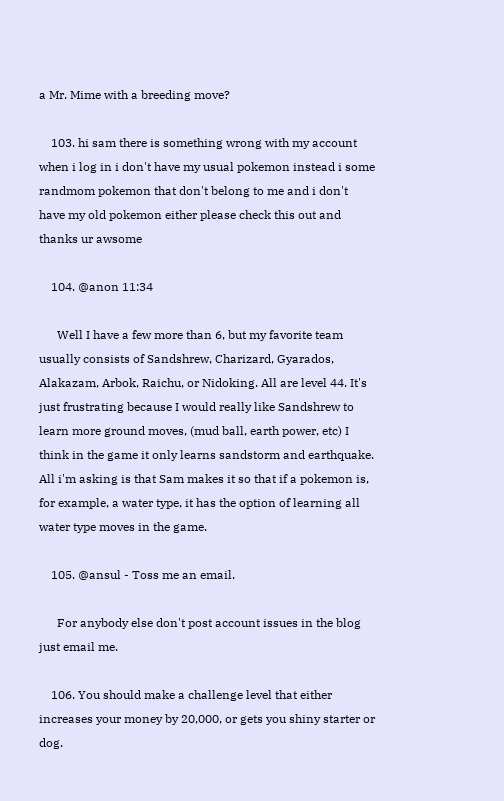a Mr. Mime with a breeding move?

    103. hi sam there is something wrong with my account when i log in i don't have my usual pokemon instead i some randmom pokemon that don't belong to me and i don't have my old pokemon either please check this out and thanks ur awsome

    104. @anon 11:34

      Well I have a few more than 6, but my favorite team usually consists of Sandshrew, Charizard, Gyarados, Alakazam, Arbok, Raichu, or Nidoking. All are level 44. It's just frustrating because I would really like Sandshrew to learn more ground moves, (mud ball, earth power, etc) I think in the game it only learns sandstorm and earthquake. All i'm asking is that Sam makes it so that if a pokemon is, for example, a water type, it has the option of learning all water type moves in the game.

    105. @ansul - Toss me an email.

      For anybody else don't post account issues in the blog just email me.

    106. You should make a challenge level that either increases your money by 20,000, or gets you shiny starter or dog.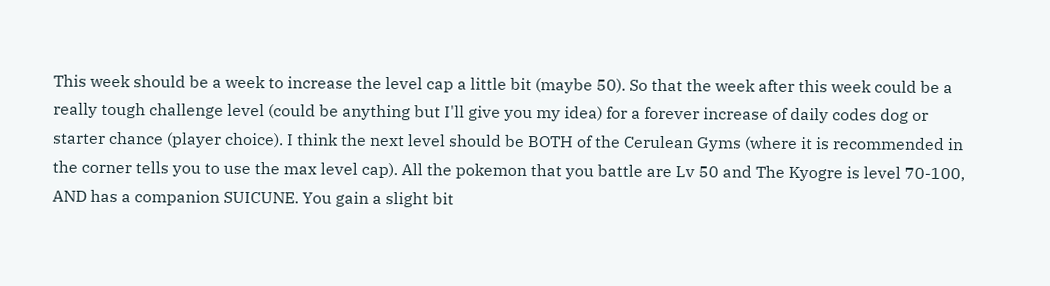This week should be a week to increase the level cap a little bit (maybe 50). So that the week after this week could be a really tough challenge level (could be anything but I'll give you my idea) for a forever increase of daily codes dog or starter chance (player choice). I think the next level should be BOTH of the Cerulean Gyms (where it is recommended in the corner tells you to use the max level cap). All the pokemon that you battle are Lv 50 and The Kyogre is level 70-100, AND has a companion SUICUNE. You gain a slight bit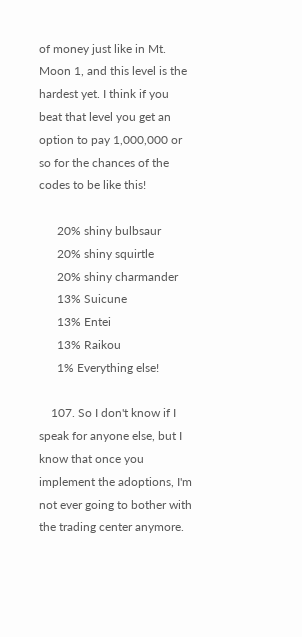of money just like in Mt. Moon 1, and this level is the hardest yet. I think if you beat that level you get an option to pay 1,000,000 or so for the chances of the codes to be like this!

      20% shiny bulbsaur
      20% shiny squirtle
      20% shiny charmander
      13% Suicune
      13% Entei
      13% Raikou
      1% Everything else!

    107. So I don't know if I speak for anyone else, but I know that once you implement the adoptions, I'm not ever going to bother with the trading center anymore.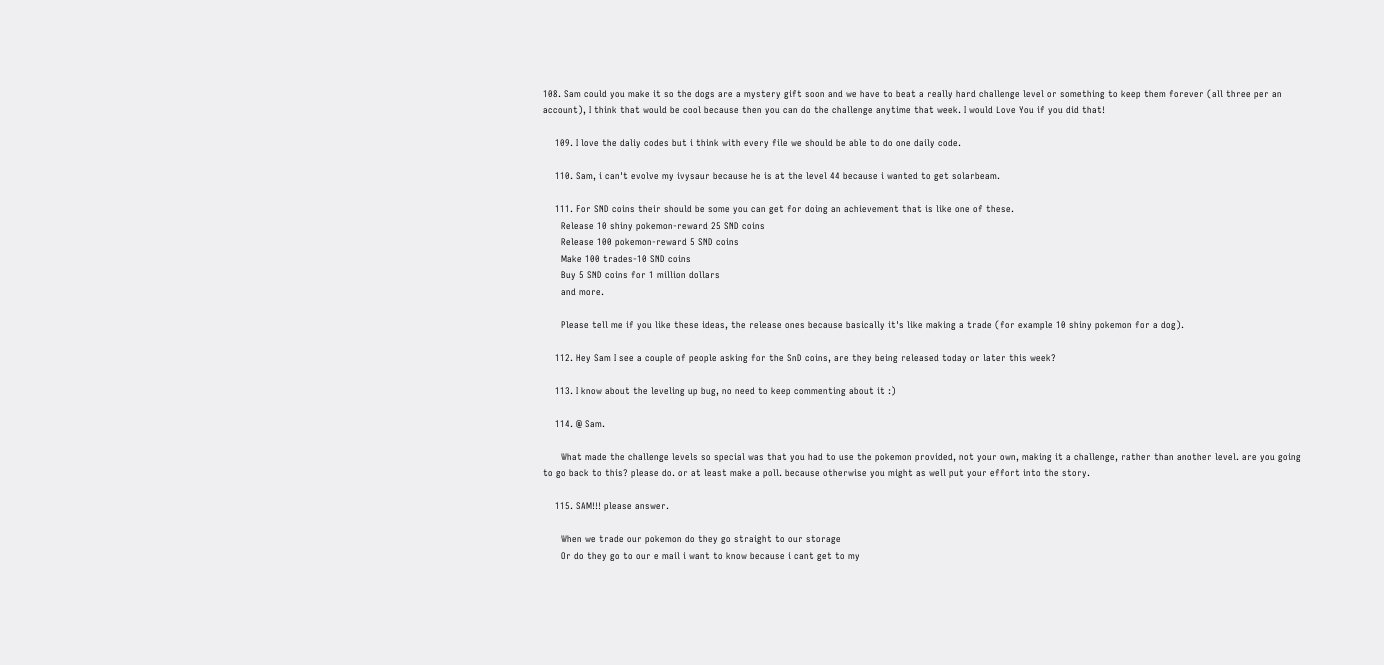108. Sam could you make it so the dogs are a mystery gift soon and we have to beat a really hard challenge level or something to keep them forever (all three per an account), I think that would be cool because then you can do the challenge anytime that week. I would Love You if you did that!

    109. I love the daliy codes but i think with every file we should be able to do one daily code.

    110. Sam, i can't evolve my ivysaur because he is at the level 44 because i wanted to get solarbeam.

    111. For SND coins their should be some you can get for doing an achievement that is like one of these.
      Release 10 shiny pokemon-reward 25 SND coins
      Release 100 pokemon-reward 5 SND coins
      Make 100 trades-10 SND coins
      Buy 5 SND coins for 1 million dollars
      and more.

      Please tell me if you like these ideas, the release ones because basically it's like making a trade (for example 10 shiny pokemon for a dog).

    112. Hey Sam I see a couple of people asking for the SnD coins, are they being released today or later this week?

    113. I know about the leveling up bug, no need to keep commenting about it :)

    114. @ Sam.

      What made the challenge levels so special was that you had to use the pokemon provided, not your own, making it a challenge, rather than another level. are you going to go back to this? please do. or at least make a poll. because otherwise you might as well put your effort into the story.

    115. SAM!!! please answer.

      When we trade our pokemon do they go straight to our storage
      Or do they go to our e mail i want to know because i cant get to my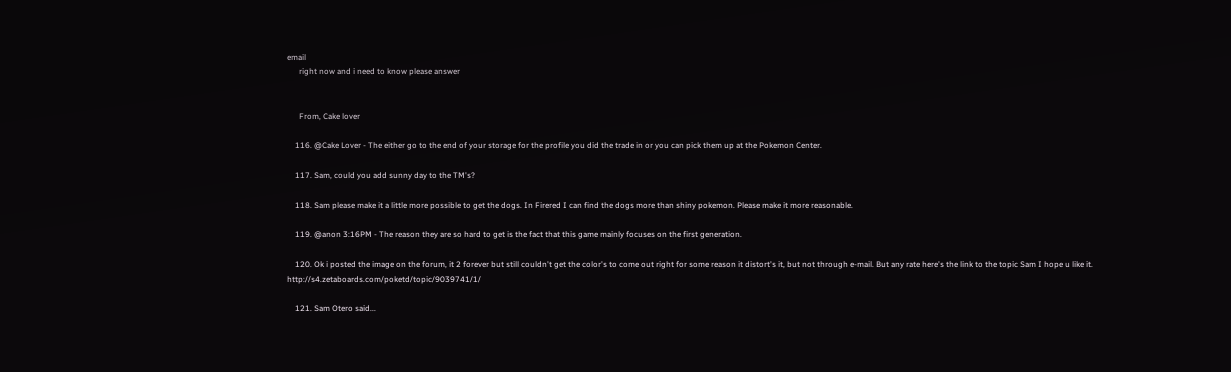email
      right now and i need to know please answer


      From, Cake lover

    116. @Cake Lover - The either go to the end of your storage for the profile you did the trade in or you can pick them up at the Pokemon Center.

    117. Sam, could you add sunny day to the TM's?

    118. Sam please make it a little more possible to get the dogs. In Firered I can find the dogs more than shiny pokemon. Please make it more reasonable.

    119. @anon 3:16PM - The reason they are so hard to get is the fact that this game mainly focuses on the first generation.

    120. Ok i posted the image on the forum, it 2 forever but still couldn't get the color's to come out right for some reason it distort's it, but not through e-mail. But any rate here's the link to the topic Sam I hope u like it. http://s4.zetaboards.com/poketd/topic/9039741/1/

    121. Sam Otero said...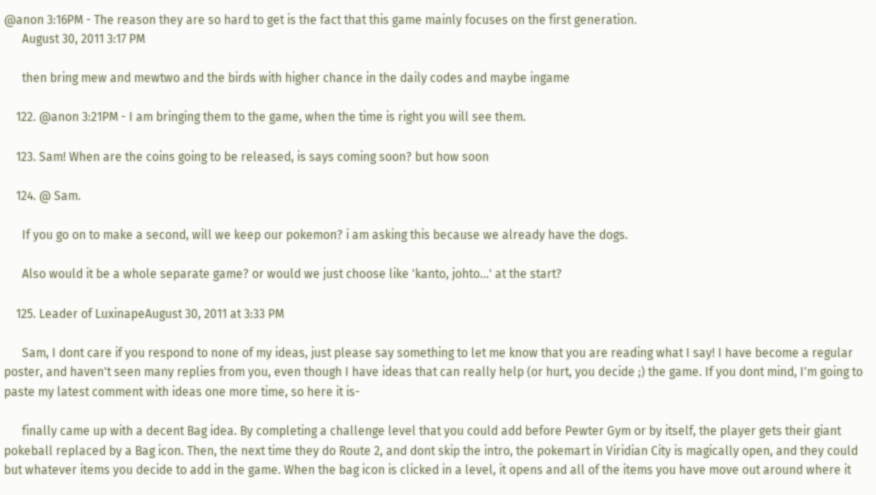@anon 3:16PM - The reason they are so hard to get is the fact that this game mainly focuses on the first generation.
      August 30, 2011 3:17 PM

      then bring mew and mewtwo and the birds with higher chance in the daily codes and maybe ingame

    122. @anon 3:21PM - I am bringing them to the game, when the time is right you will see them.

    123. Sam! When are the coins going to be released, is says coming soon? but how soon

    124. @ Sam.

      If you go on to make a second, will we keep our pokemon? i am asking this because we already have the dogs.

      Also would it be a whole separate game? or would we just choose like 'kanto, johto...' at the start?

    125. Leader of LuxinapeAugust 30, 2011 at 3:33 PM

      Sam, I dont care if you respond to none of my ideas, just please say something to let me know that you are reading what I say! I have become a regular poster, and haven't seen many replies from you, even though I have ideas that can really help (or hurt, you decide ;) the game. If you dont mind, I'm going to paste my latest comment with ideas one more time, so here it is-

      finally came up with a decent Bag idea. By completing a challenge level that you could add before Pewter Gym or by itself, the player gets their giant pokeball replaced by a Bag icon. Then, the next time they do Route 2, and dont skip the intro, the pokemart in Viridian City is magically open, and they could but whatever items you decide to add in the game. When the bag icon is clicked in a level, it opens and all of the items you have move out around where it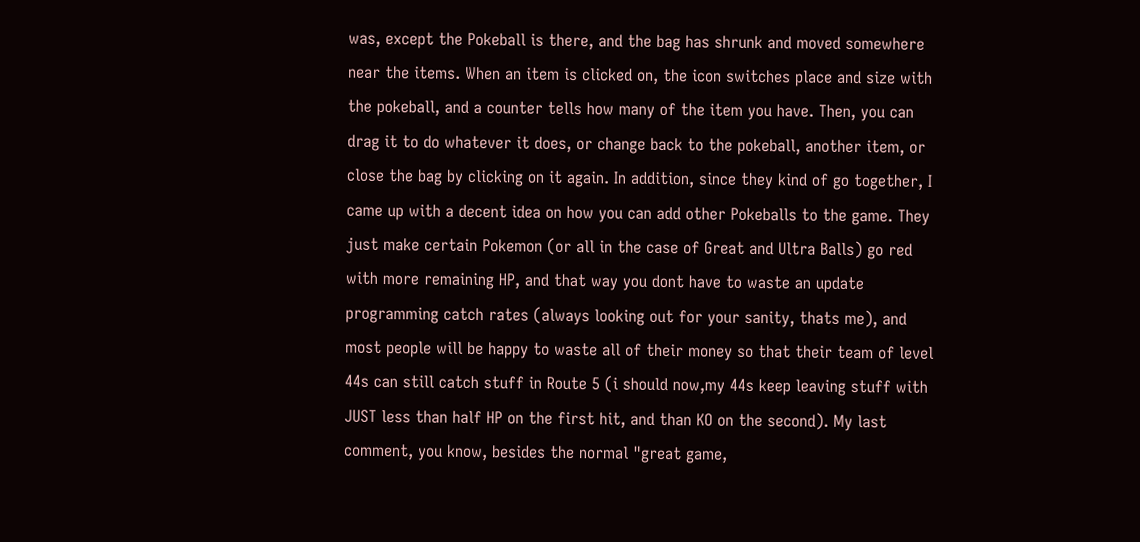was, except the Pokeball is there, and the bag has shrunk and moved somewhere near the items. When an item is clicked on, the icon switches place and size with the pokeball, and a counter tells how many of the item you have. Then, you can drag it to do whatever it does, or change back to the pokeball, another item, or close the bag by clicking on it again. In addition, since they kind of go together, I came up with a decent idea on how you can add other Pokeballs to the game. They just make certain Pokemon (or all in the case of Great and Ultra Balls) go red with more remaining HP, and that way you dont have to waste an update programming catch rates (always looking out for your sanity, thats me), and most people will be happy to waste all of their money so that their team of level 44s can still catch stuff in Route 5 (i should now,my 44s keep leaving stuff with JUST less than half HP on the first hit, and than KO on the second). My last comment, you know, besides the normal "great game,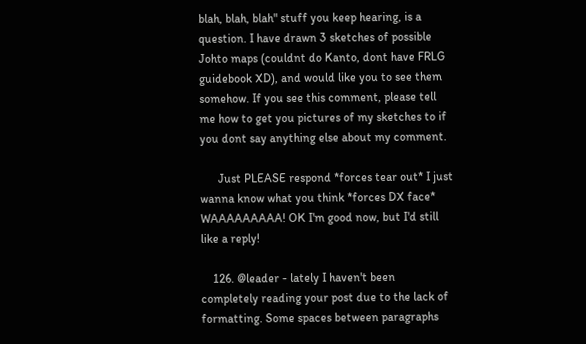blah, blah, blah" stuff you keep hearing, is a question. I have drawn 3 sketches of possible Johto maps (couldnt do Kanto, dont have FRLG guidebook XD), and would like you to see them somehow. If you see this comment, please tell me how to get you pictures of my sketches to if you dont say anything else about my comment.

      Just PLEASE respond *forces tear out* I just wanna know what you think *forces DX face* WAAAAAAAAA! OK I'm good now, but I'd still like a reply!

    126. @leader - lately I haven't been completely reading your post due to the lack of formatting. Some spaces between paragraphs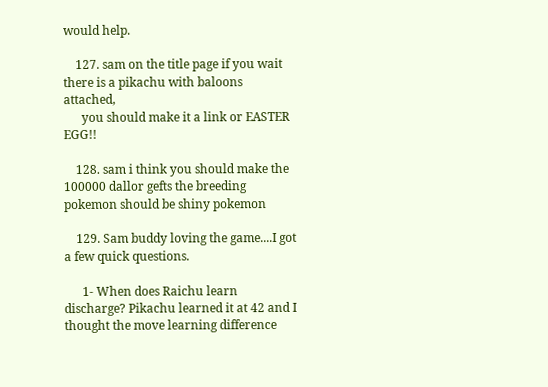would help.

    127. sam on the title page if you wait there is a pikachu with baloons attached,
      you should make it a link or EASTER EGG!!

    128. sam i think you should make the 100000 dallor gefts the breeding pokemon should be shiny pokemon

    129. Sam buddy loving the game....I got a few quick questions.

      1- When does Raichu learn discharge? Pikachu learned it at 42 and I thought the move learning difference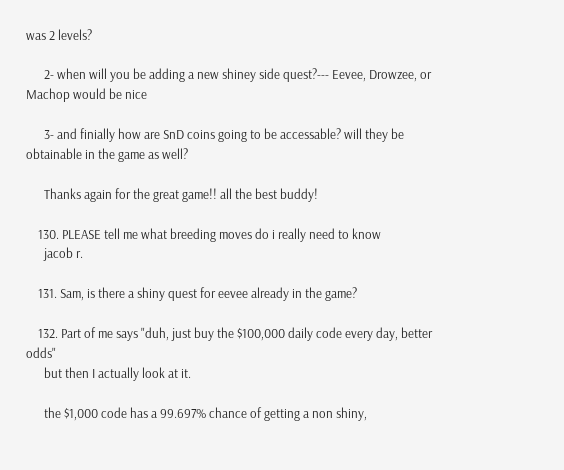was 2 levels?

      2- when will you be adding a new shiney side quest?--- Eevee, Drowzee, or Machop would be nice

      3- and finially how are SnD coins going to be accessable? will they be obtainable in the game as well?

      Thanks again for the great game!! all the best buddy!

    130. PLEASE tell me what breeding moves do i really need to know
      jacob r.

    131. Sam, is there a shiny quest for eevee already in the game?

    132. Part of me says "duh, just buy the $100,000 daily code every day, better odds"
      but then I actually look at it.

      the $1,000 code has a 99.697% chance of getting a non shiny,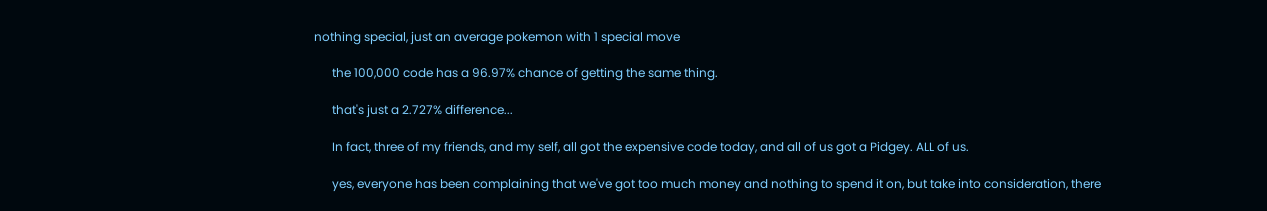nothing special, just an average pokemon with 1 special move

      the 100,000 code has a 96.97% chance of getting the same thing.

      that's just a 2.727% difference...

      In fact, three of my friends, and my self, all got the expensive code today, and all of us got a Pidgey. ALL of us.

      yes, everyone has been complaining that we've got too much money and nothing to spend it on, but take into consideration, there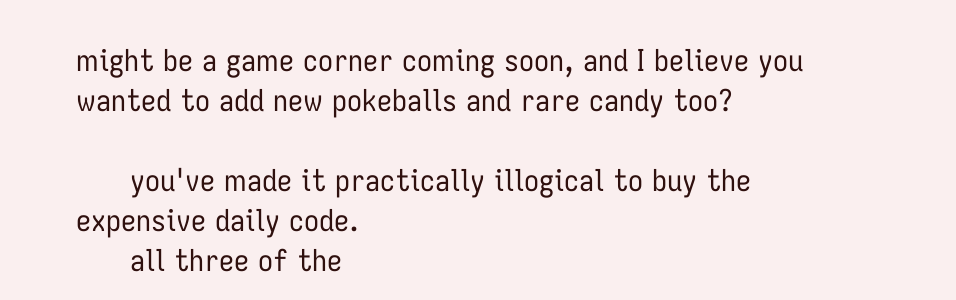might be a game corner coming soon, and I believe you wanted to add new pokeballs and rare candy too?

      you've made it practically illogical to buy the expensive daily code.
      all three of the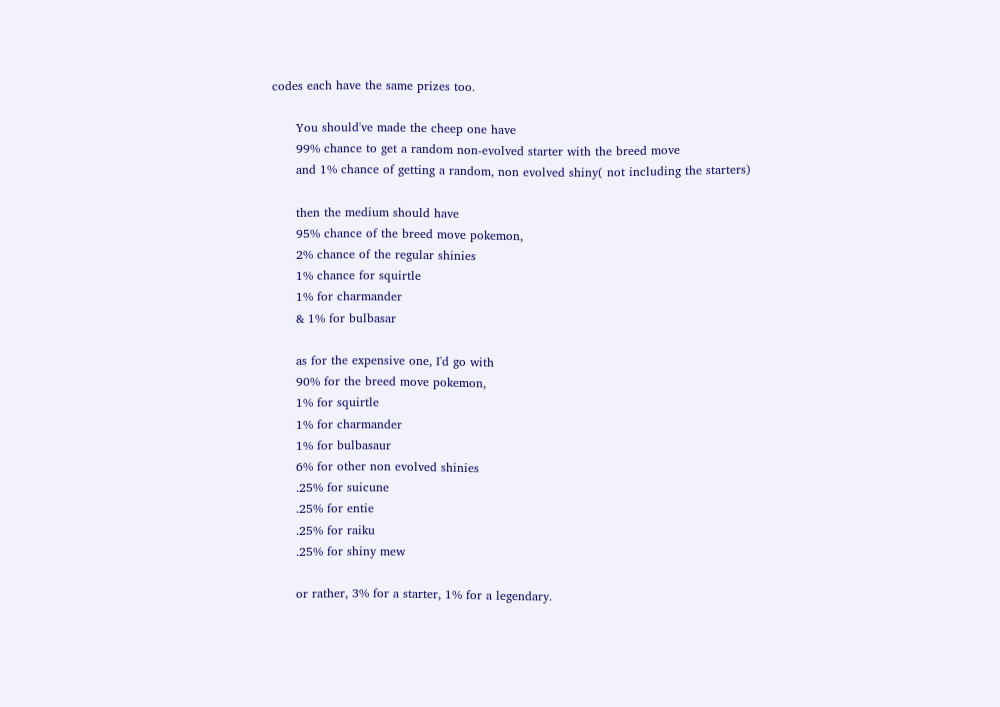codes each have the same prizes too.

      You should've made the cheep one have
      99% chance to get a random non-evolved starter with the breed move
      and 1% chance of getting a random, non evolved shiny( not including the starters)

      then the medium should have
      95% chance of the breed move pokemon,
      2% chance of the regular shinies
      1% chance for squirtle
      1% for charmander
      & 1% for bulbasar

      as for the expensive one, I'd go with
      90% for the breed move pokemon,
      1% for squirtle
      1% for charmander
      1% for bulbasaur
      6% for other non evolved shinies
      .25% for suicune
      .25% for entie
      .25% for raiku
      .25% for shiny mew

      or rather, 3% for a starter, 1% for a legendary.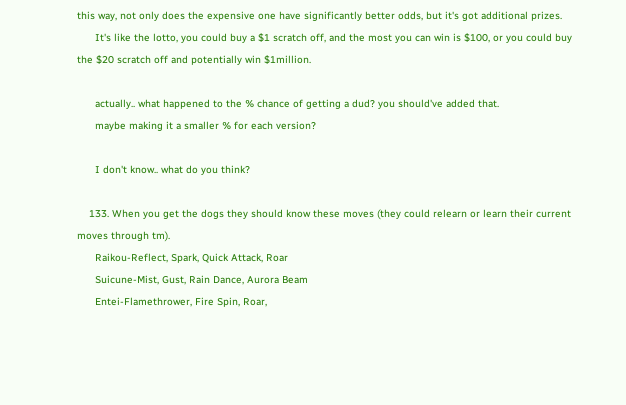this way, not only does the expensive one have significantly better odds, but it's got additional prizes.
      It's like the lotto, you could buy a $1 scratch off, and the most you can win is $100, or you could buy the $20 scratch off and potentially win $1million.

      actually.. what happened to the % chance of getting a dud? you should've added that.
      maybe making it a smaller % for each version?

      I don't know.. what do you think?

    133. When you get the dogs they should know these moves (they could relearn or learn their current moves through tm).
      Raikou-Reflect, Spark, Quick Attack, Roar
      Suicune-Mist, Gust, Rain Dance, Aurora Beam
      Entei-Flamethrower, Fire Spin, Roar,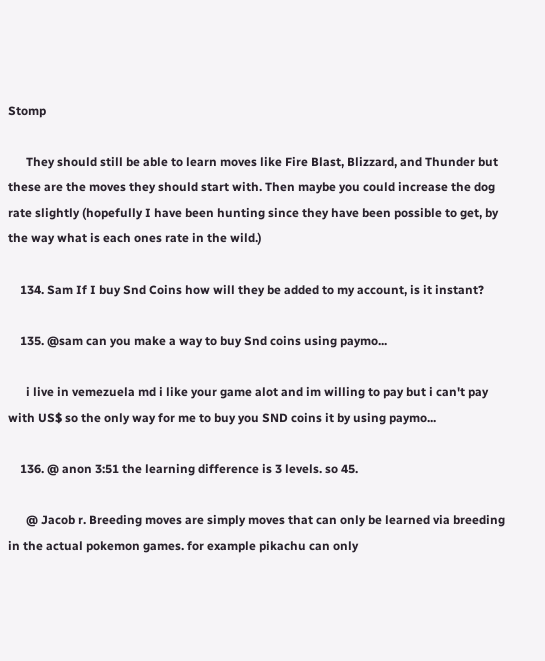Stomp

      They should still be able to learn moves like Fire Blast, Blizzard, and Thunder but these are the moves they should start with. Then maybe you could increase the dog rate slightly (hopefully I have been hunting since they have been possible to get, by the way what is each ones rate in the wild.)

    134. Sam If I buy Snd Coins how will they be added to my account, is it instant?

    135. @sam can you make a way to buy Snd coins using paymo...

      i live in vemezuela md i like your game alot and im willing to pay but i can't pay with US$ so the only way for me to buy you SND coins it by using paymo...

    136. @ anon 3:51 the learning difference is 3 levels. so 45.

      @ Jacob r. Breeding moves are simply moves that can only be learned via breeding in the actual pokemon games. for example pikachu can only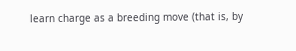learn charge as a breeding move (that is, by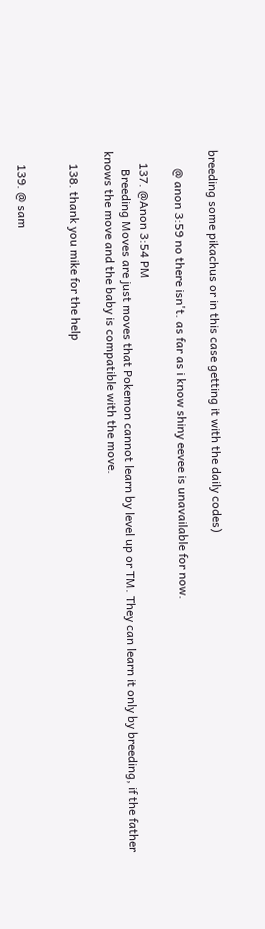breeding some pikachus or in this case getting it with the daily codes)

      @ anon 3:59 no there isn't. as far as i know shiny eevee is unavailable for now.

    137. @Anon 3:54 PM
      Breeding Moves are just moves that Pokemon cannot learn by level up or TM. They can learn it only by breeding, if the father knows the move and the baby is compatible with the move.

    138. thank you mike for the help


    139. @ sam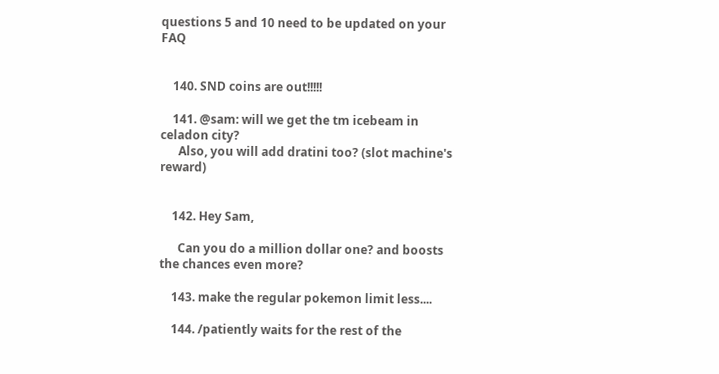questions 5 and 10 need to be updated on your FAQ


    140. SND coins are out!!!!!

    141. @sam: will we get the tm icebeam in celadon city?
      Also, you will add dratini too? (slot machine's reward)


    142. Hey Sam,

      Can you do a million dollar one? and boosts the chances even more?

    143. make the regular pokemon limit less....

    144. /patiently waits for the rest of the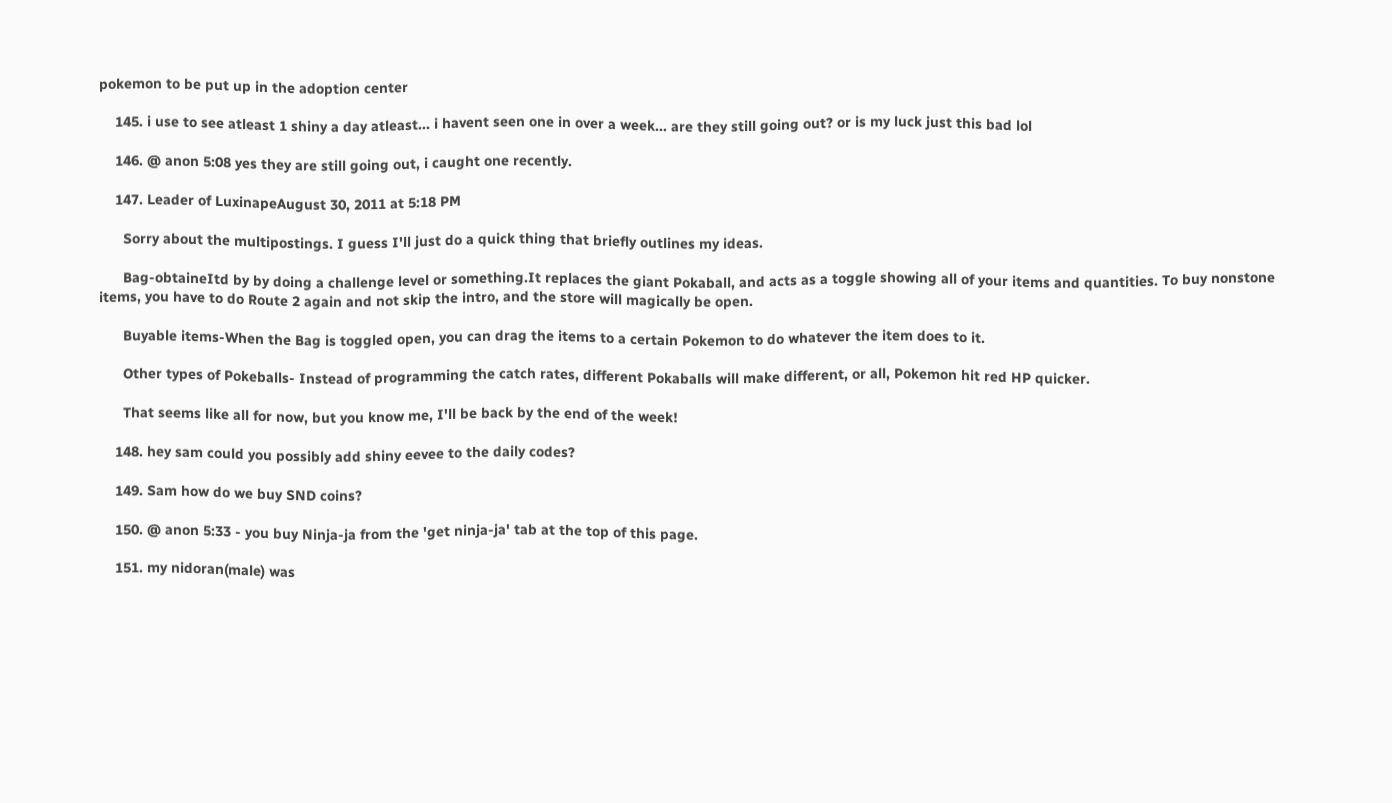pokemon to be put up in the adoption center

    145. i use to see atleast 1 shiny a day atleast... i havent seen one in over a week... are they still going out? or is my luck just this bad lol

    146. @ anon 5:08 yes they are still going out, i caught one recently.

    147. Leader of LuxinapeAugust 30, 2011 at 5:18 PM

      Sorry about the multipostings. I guess I'll just do a quick thing that briefly outlines my ideas.

      Bag-obtaineItd by by doing a challenge level or something.It replaces the giant Pokaball, and acts as a toggle showing all of your items and quantities. To buy nonstone items, you have to do Route 2 again and not skip the intro, and the store will magically be open.

      Buyable items-When the Bag is toggled open, you can drag the items to a certain Pokemon to do whatever the item does to it.

      Other types of Pokeballs- Instead of programming the catch rates, different Pokaballs will make different, or all, Pokemon hit red HP quicker.

      That seems like all for now, but you know me, I'll be back by the end of the week!

    148. hey sam could you possibly add shiny eevee to the daily codes?

    149. Sam how do we buy SND coins?

    150. @ anon 5:33 - you buy Ninja-ja from the 'get ninja-ja' tab at the top of this page.

    151. my nidoran(male) was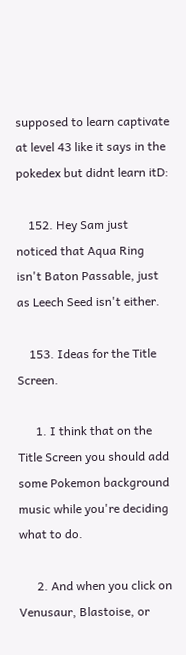supposed to learn captivate at level 43 like it says in the pokedex but didnt learn itD:

    152. Hey Sam just noticed that Aqua Ring isn't Baton Passable, just as Leech Seed isn't either.

    153. Ideas for the Title Screen.

      1. I think that on the Title Screen you should add some Pokemon background music while you're deciding what to do.

      2. And when you click on Venusaur, Blastoise, or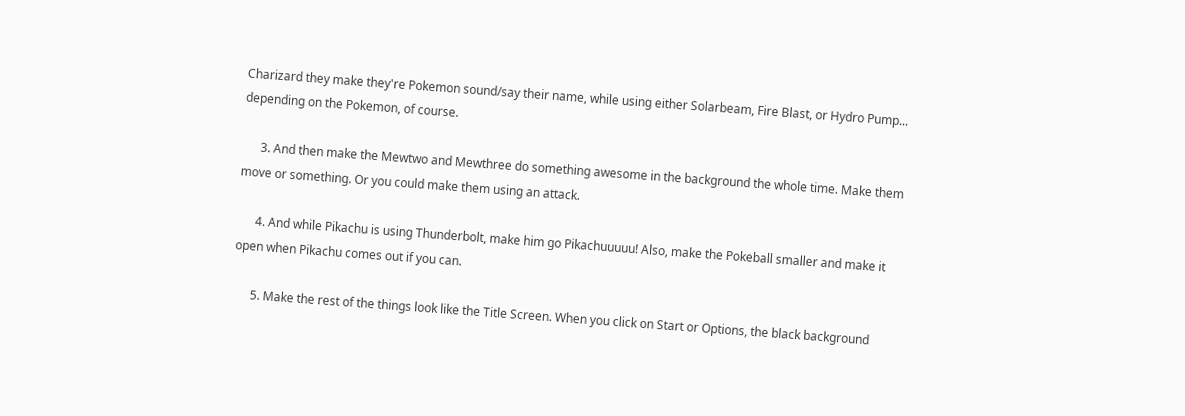Charizard they make they're Pokemon sound/say their name, while using either Solarbeam, Fire Blast, or Hydro Pump... depending on the Pokemon, of course.

      3. And then make the Mewtwo and Mewthree do something awesome in the background the whole time. Make them move or something. Or you could make them using an attack.

      4. And while Pikachu is using Thunderbolt, make him go Pikachuuuuu! Also, make the Pokeball smaller and make it open when Pikachu comes out if you can.

      5. Make the rest of the things look like the Title Screen. When you click on Start or Options, the black background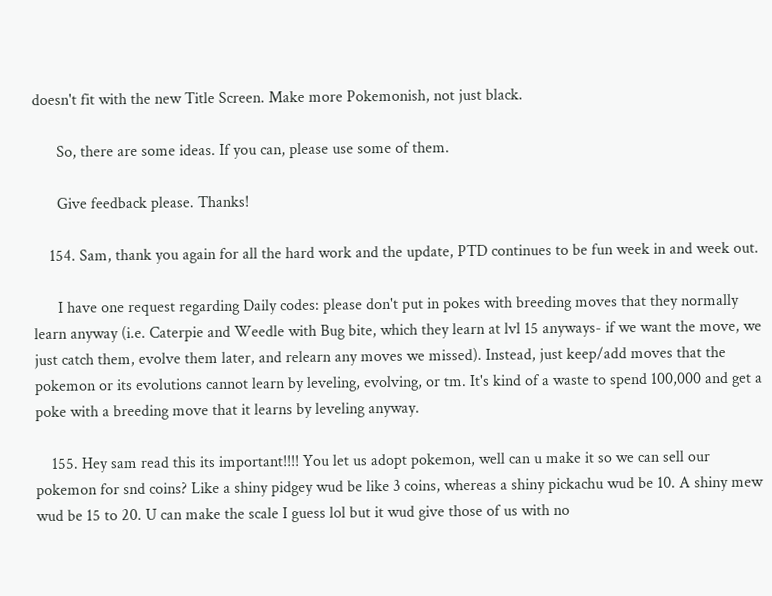doesn't fit with the new Title Screen. Make more Pokemonish, not just black.

      So, there are some ideas. If you can, please use some of them.

      Give feedback please. Thanks!

    154. Sam, thank you again for all the hard work and the update, PTD continues to be fun week in and week out.

      I have one request regarding Daily codes: please don't put in pokes with breeding moves that they normally learn anyway (i.e. Caterpie and Weedle with Bug bite, which they learn at lvl 15 anyways- if we want the move, we just catch them, evolve them later, and relearn any moves we missed). Instead, just keep/add moves that the pokemon or its evolutions cannot learn by leveling, evolving, or tm. It's kind of a waste to spend 100,000 and get a poke with a breeding move that it learns by leveling anyway.

    155. Hey sam read this its important!!!! You let us adopt pokemon, well can u make it so we can sell our pokemon for snd coins? Like a shiny pidgey wud be like 3 coins, whereas a shiny pickachu wud be 10. A shiny mew wud be 15 to 20. U can make the scale I guess lol but it wud give those of us with no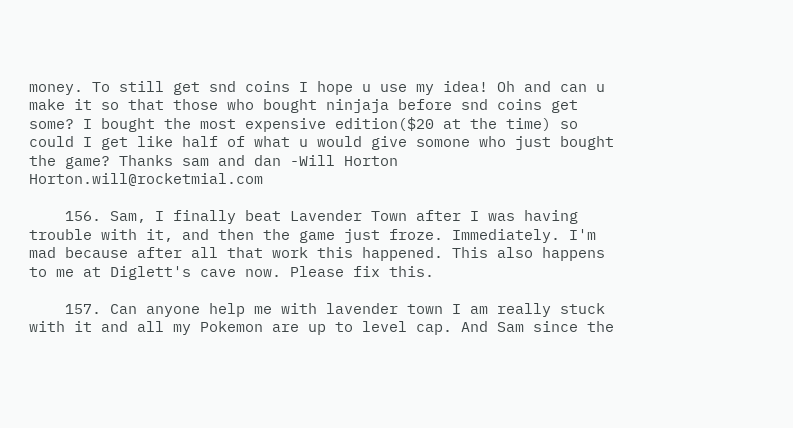money. To still get snd coins I hope u use my idea! Oh and can u make it so that those who bought ninjaja before snd coins get some? I bought the most expensive edition($20 at the time) so could I get like half of what u would give somone who just bought the game? Thanks sam and dan -Will Horton Horton.will@rocketmial.com

    156. Sam, I finally beat Lavender Town after I was having trouble with it, and then the game just froze. Immediately. I'm mad because after all that work this happened. This also happens to me at Diglett's cave now. Please fix this.

    157. Can anyone help me with lavender town I am really stuck with it and all my Pokemon are up to level cap. And Sam since the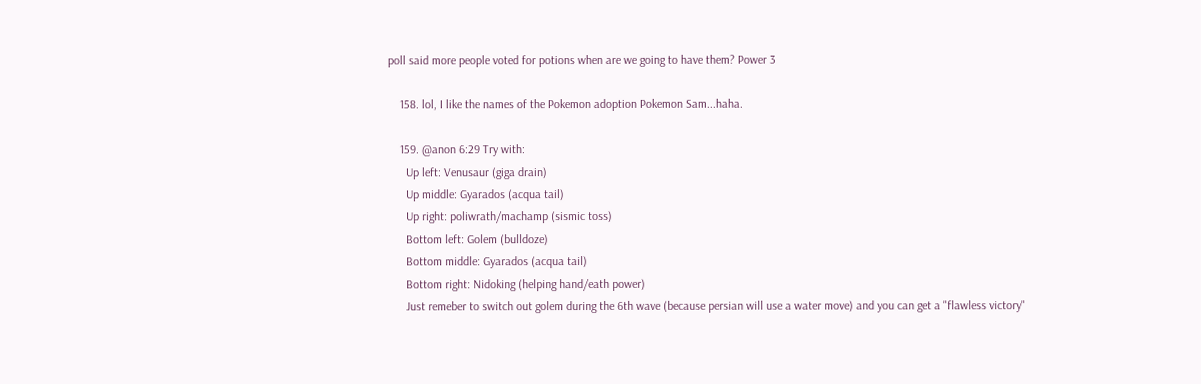poll said more people voted for potions when are we going to have them? Power 3

    158. lol, I like the names of the Pokemon adoption Pokemon Sam...haha.

    159. @anon 6:29 Try with:
      Up left: Venusaur (giga drain)
      Up middle: Gyarados (acqua tail)
      Up right: poliwrath/machamp (sismic toss)
      Bottom left: Golem (bulldoze)
      Bottom middle: Gyarados (acqua tail)
      Bottom right: Nidoking (helping hand/eath power)
      Just remeber to switch out golem during the 6th wave (because persian will use a water move) and you can get a "flawless victory"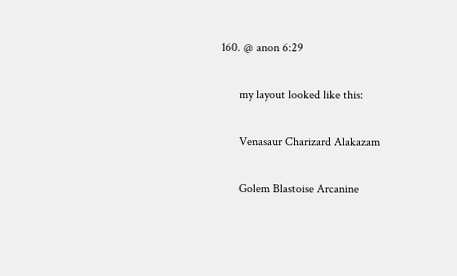160. @ anon 6:29

      my layout looked like this:

      Venasaur Charizard Alakazam

      Golem Blastoise Arcanine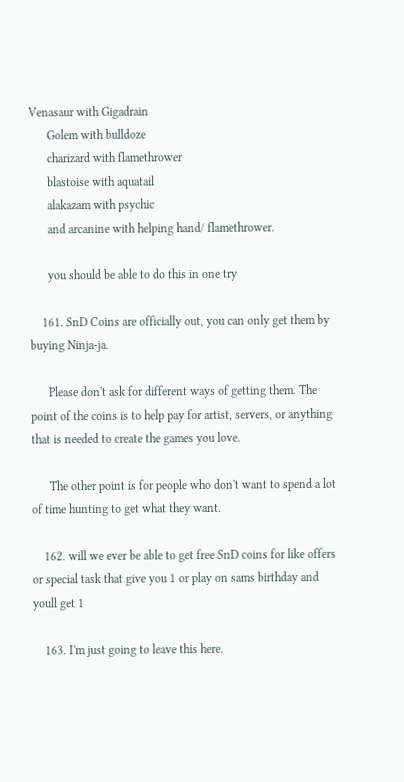Venasaur with Gigadrain
      Golem with bulldoze
      charizard with flamethrower
      blastoise with aquatail
      alakazam with psychic
      and arcanine with helping hand/ flamethrower.

      you should be able to do this in one try

    161. SnD Coins are officially out, you can only get them by buying Ninja-ja.

      Please don't ask for different ways of getting them. The point of the coins is to help pay for artist, servers, or anything that is needed to create the games you love.

      The other point is for people who don't want to spend a lot of time hunting to get what they want.

    162. will we ever be able to get free SnD coins for like offers or special task that give you 1 or play on sams birthday and youll get 1

    163. I'm just going to leave this here.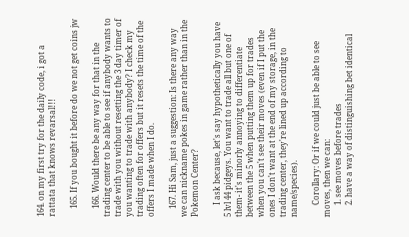164. on my first try for the daily code, i got a rattata that knows revarsal!!!

    165. If you bought it before do we not get coins jw

    166. Would there be any way for that in the trading center to be able to see if anybody wants to trade with you without resetting the 3 day timer of you wanting to trade with anybody? I check my trading often for offers but it resets the time of the offers I made when I do.

    167. Hi Sam, just a suggestion: Is there any way we can nickname pokes in game rather than in the Pokemon Center?

      I ask because, let's say hypothetically you have 5 lvl 44 pidgeys. You want to trade all but one of them- it's minorly annoying to differentiate between the 5 when putting them up for trades when you can't see their moves (even if I put the ones I don't want at the end of my storage, in the trading center, they're lined up according to name/species).

      Corollary: Or if we could just be able to see moves, then we can:
      1. see moves before trades
      2. have a way of distinguishing bet identical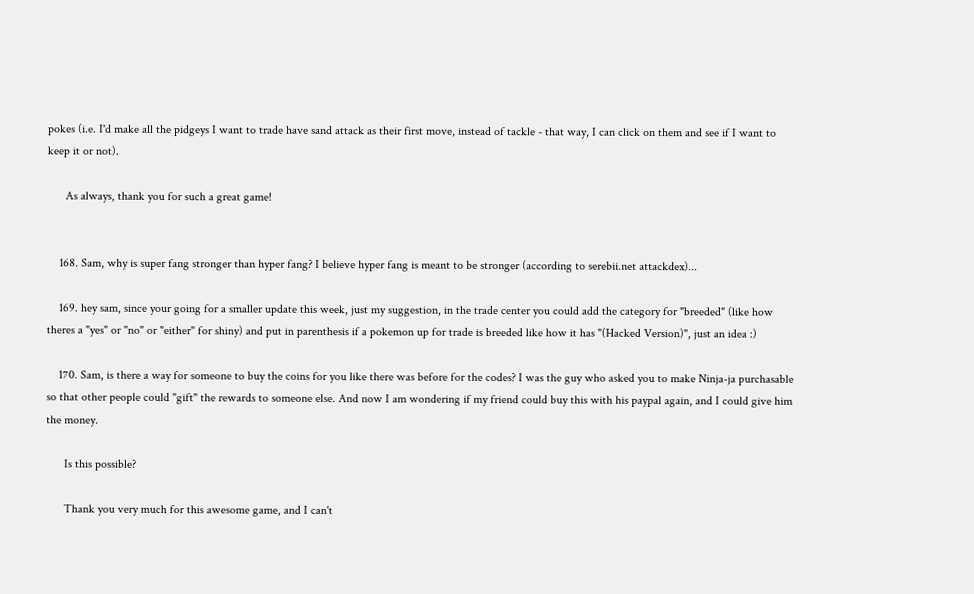pokes (i.e. I'd make all the pidgeys I want to trade have sand attack as their first move, instead of tackle - that way, I can click on them and see if I want to keep it or not).

      As always, thank you for such a great game!


    168. Sam, why is super fang stronger than hyper fang? I believe hyper fang is meant to be stronger (according to serebii.net attackdex)...

    169. hey sam, since your going for a smaller update this week, just my suggestion, in the trade center you could add the category for "breeded" (like how theres a "yes" or "no" or "either" for shiny) and put in parenthesis if a pokemon up for trade is breeded like how it has "(Hacked Version)", just an idea :)

    170. Sam, is there a way for someone to buy the coins for you like there was before for the codes? I was the guy who asked you to make Ninja-ja purchasable so that other people could "gift" the rewards to someone else. And now I am wondering if my friend could buy this with his paypal again, and I could give him the money.

      Is this possible?

      Thank you very much for this awesome game, and I can't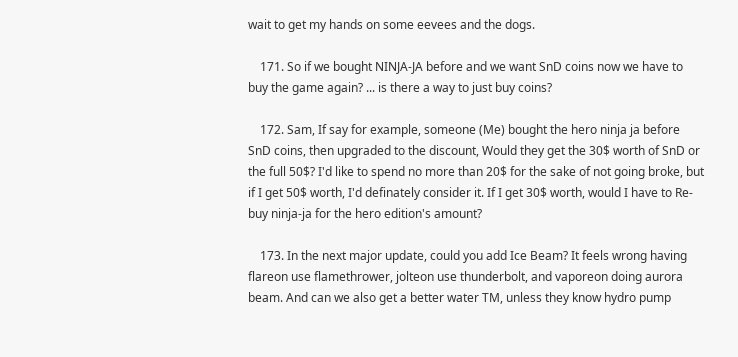wait to get my hands on some eevees and the dogs.

    171. So if we bought NINJA-JA before and we want SnD coins now we have to buy the game again? ... is there a way to just buy coins?

    172. Sam, If say for example, someone (Me) bought the hero ninja ja before SnD coins, then upgraded to the discount, Would they get the 30$ worth of SnD or the full 50$? I'd like to spend no more than 20$ for the sake of not going broke, but if I get 50$ worth, I'd definately consider it. If I get 30$ worth, would I have to Re-buy ninja-ja for the hero edition's amount?

    173. In the next major update, could you add Ice Beam? It feels wrong having flareon use flamethrower, jolteon use thunderbolt, and vaporeon doing aurora beam. And can we also get a better water TM, unless they know hydro pump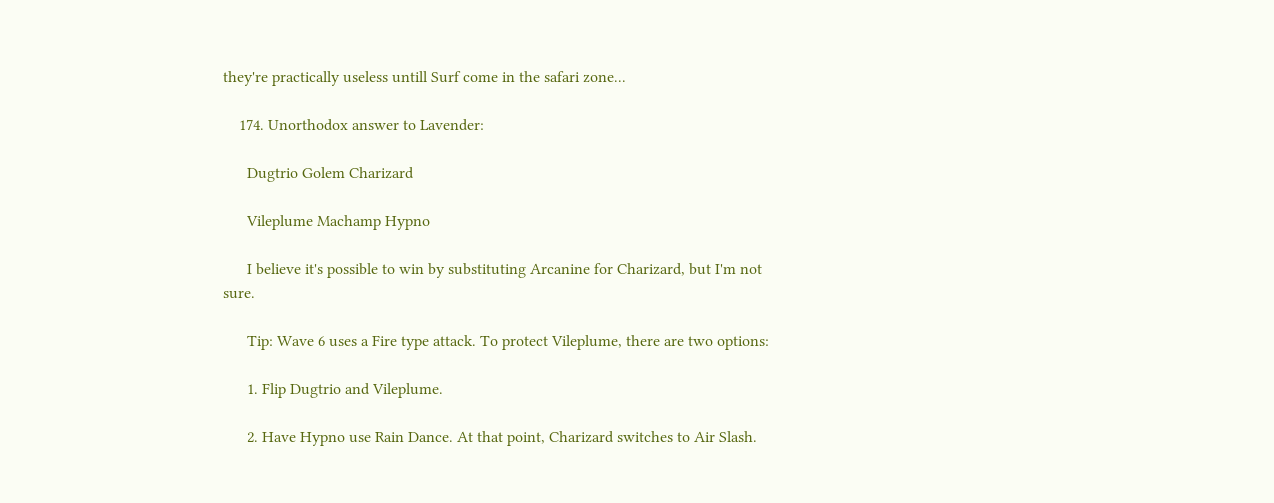they're practically useless untill Surf come in the safari zone...

    174. Unorthodox answer to Lavender:

      Dugtrio Golem Charizard

      Vileplume Machamp Hypno

      I believe it's possible to win by substituting Arcanine for Charizard, but I'm not sure.

      Tip: Wave 6 uses a Fire type attack. To protect Vileplume, there are two options:

      1. Flip Dugtrio and Vileplume.

      2. Have Hypno use Rain Dance. At that point, Charizard switches to Air Slash.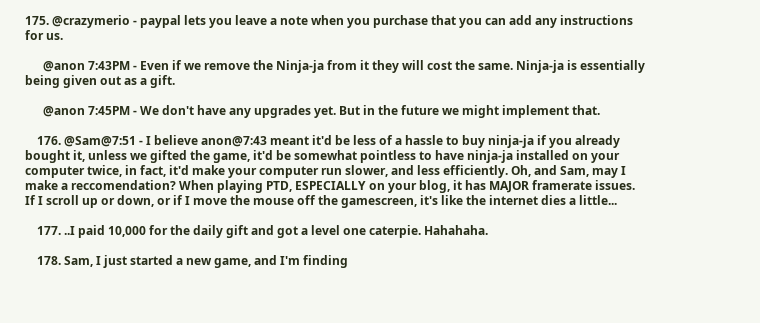175. @crazymerio - paypal lets you leave a note when you purchase that you can add any instructions for us.

      @anon 7:43PM - Even if we remove the Ninja-ja from it they will cost the same. Ninja-ja is essentially being given out as a gift.

      @anon 7:45PM - We don't have any upgrades yet. But in the future we might implement that.

    176. @Sam@7:51 - I believe anon@7:43 meant it'd be less of a hassle to buy ninja-ja if you already bought it, unless we gifted the game, it'd be somewhat pointless to have ninja-ja installed on your computer twice, in fact, it'd make your computer run slower, and less efficiently. Oh, and Sam, may I make a reccomendation? When playing PTD, ESPECIALLY on your blog, it has MAJOR framerate issues. If I scroll up or down, or if I move the mouse off the gamescreen, it's like the internet dies a little...

    177. ..I paid 10,000 for the daily gift and got a level one caterpie. Hahahaha.

    178. Sam, I just started a new game, and I'm finding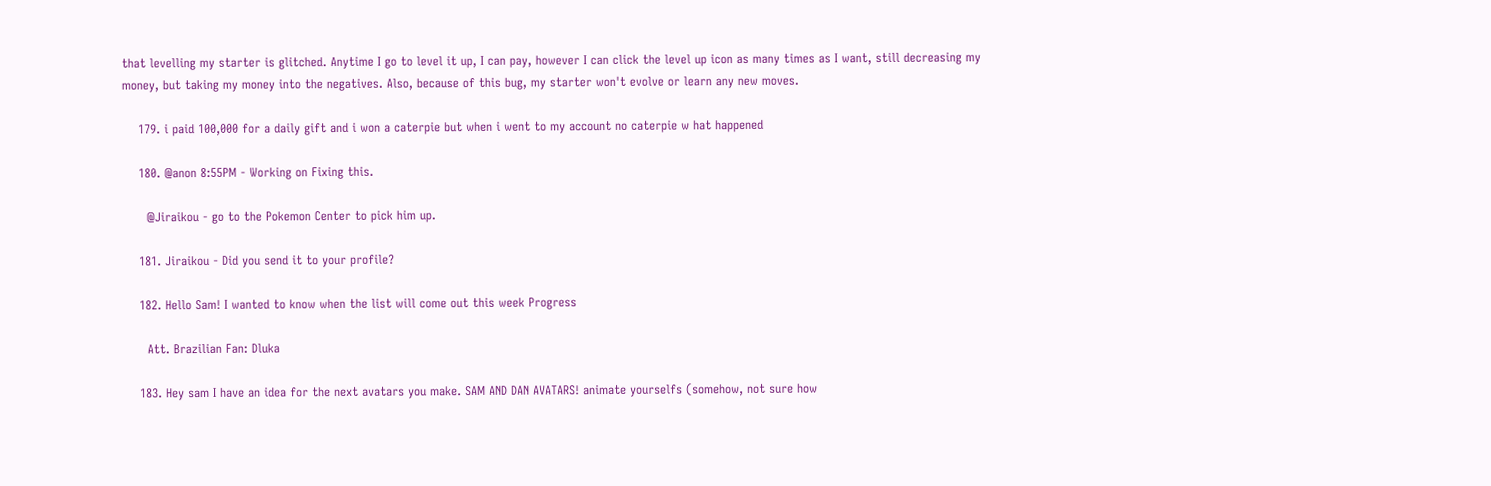that levelling my starter is glitched. Anytime I go to level it up, I can pay, however I can click the level up icon as many times as I want, still decreasing my money, but taking my money into the negatives. Also, because of this bug, my starter won't evolve or learn any new moves.

    179. i paid 100,000 for a daily gift and i won a caterpie but when i went to my account no caterpie w hat happened

    180. @anon 8:55PM - Working on Fixing this.

      @Jiraikou - go to the Pokemon Center to pick him up.

    181. Jiraikou - Did you send it to your profile?

    182. Hello Sam! I wanted to know when the list will come out this week Progress

      Att. Brazilian Fan: Dluka

    183. Hey sam I have an idea for the next avatars you make. SAM AND DAN AVATARS! animate yourselfs (somehow, not sure how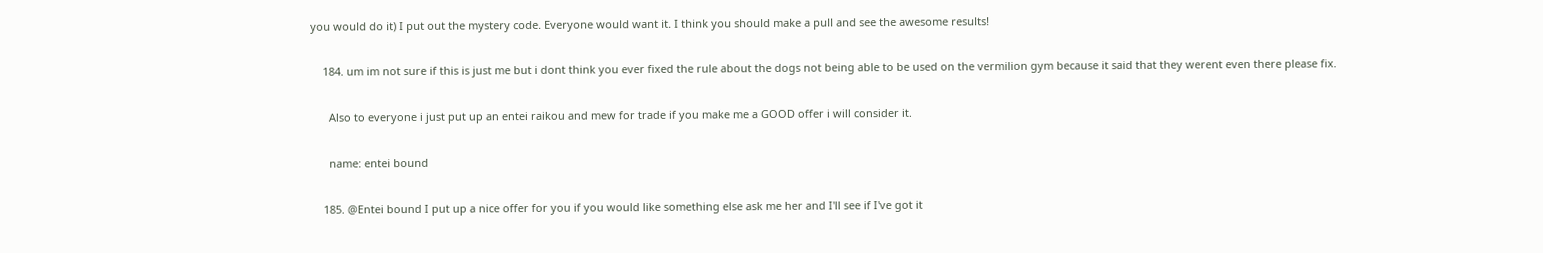you would do it) I put out the mystery code. Everyone would want it. I think you should make a pull and see the awesome results!

    184. um im not sure if this is just me but i dont think you ever fixed the rule about the dogs not being able to be used on the vermilion gym because it said that they werent even there please fix.

      Also to everyone i just put up an entei raikou and mew for trade if you make me a GOOD offer i will consider it.

      name: entei bound

    185. @Entei bound I put up a nice offer for you if you would like something else ask me her and I'll see if I've got it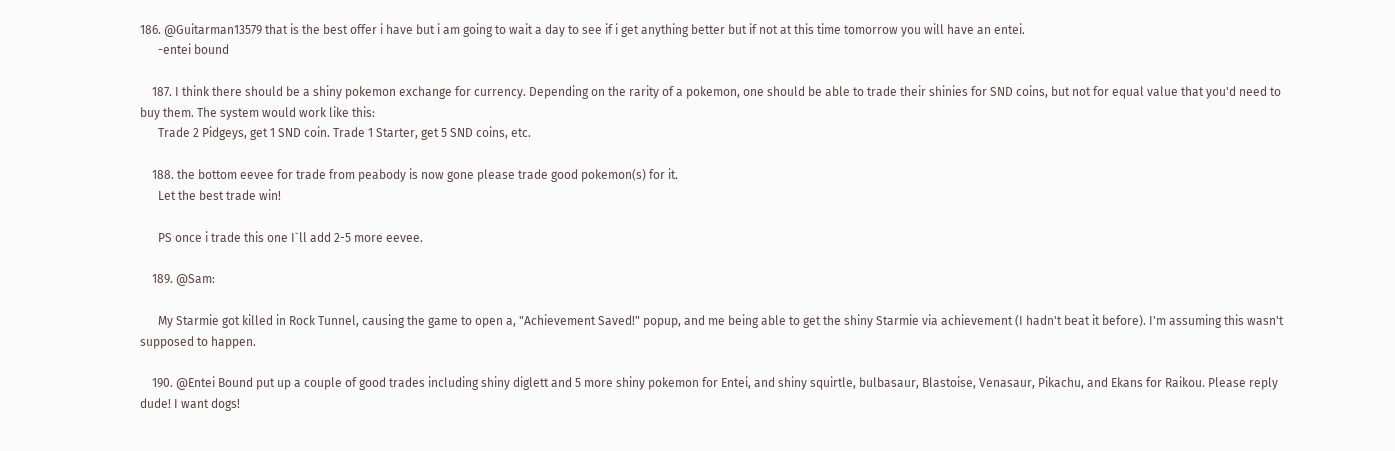186. @Guitarman13579 that is the best offer i have but i am going to wait a day to see if i get anything better but if not at this time tomorrow you will have an entei.
      -entei bound

    187. I think there should be a shiny pokemon exchange for currency. Depending on the rarity of a pokemon, one should be able to trade their shinies for SND coins, but not for equal value that you'd need to buy them. The system would work like this:
      Trade 2 Pidgeys, get 1 SND coin. Trade 1 Starter, get 5 SND coins, etc.

    188. the bottom eevee for trade from peabody is now gone please trade good pokemon(s) for it.
      Let the best trade win!

      PS once i trade this one I`ll add 2-5 more eevee.

    189. @Sam:

      My Starmie got killed in Rock Tunnel, causing the game to open a, "Achievement Saved!" popup, and me being able to get the shiny Starmie via achievement (I hadn't beat it before). I'm assuming this wasn't supposed to happen.

    190. @Entei Bound put up a couple of good trades including shiny diglett and 5 more shiny pokemon for Entei, and shiny squirtle, bulbasaur, Blastoise, Venasaur, Pikachu, and Ekans for Raikou. Please reply dude! I want dogs!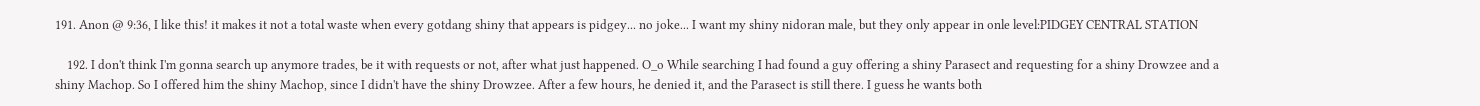191. Anon @ 9:36, I like this! it makes it not a total waste when every gotdang shiny that appears is pidgey... no joke... I want my shiny nidoran male, but they only appear in onle level:PIDGEY CENTRAL STATION

    192. I don't think I'm gonna search up anymore trades, be it with requests or not, after what just happened. O_o While searching I had found a guy offering a shiny Parasect and requesting for a shiny Drowzee and a shiny Machop. So I offered him the shiny Machop, since I didn't have the shiny Drowzee. After a few hours, he denied it, and the Parasect is still there. I guess he wants both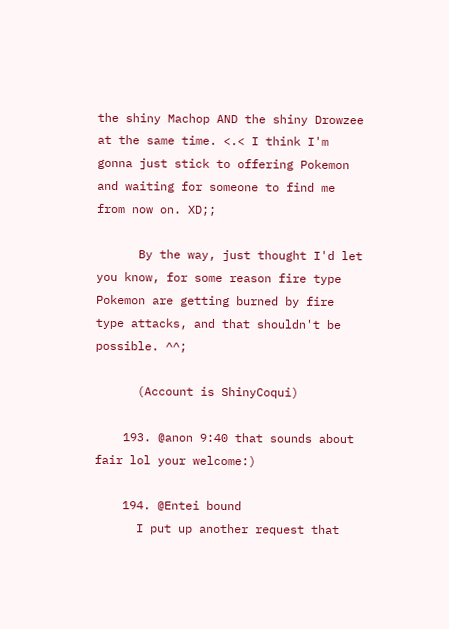the shiny Machop AND the shiny Drowzee at the same time. <.< I think I'm gonna just stick to offering Pokemon and waiting for someone to find me from now on. XD;;

      By the way, just thought I'd let you know, for some reason fire type Pokemon are getting burned by fire type attacks, and that shouldn't be possible. ^^;

      (Account is ShinyCoqui)

    193. @anon 9:40 that sounds about fair lol your welcome:)

    194. @Entei bound
      I put up another request that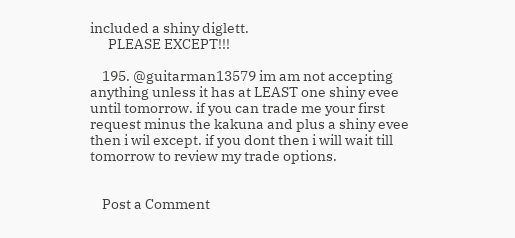included a shiny diglett.
      PLEASE EXCEPT!!!

    195. @guitarman13579 im am not accepting anything unless it has at LEAST one shiny evee until tomorrow. if you can trade me your first request minus the kakuna and plus a shiny evee then i wil except. if you dont then i will wait till tomorrow to review my trade options.


    Post a Comment